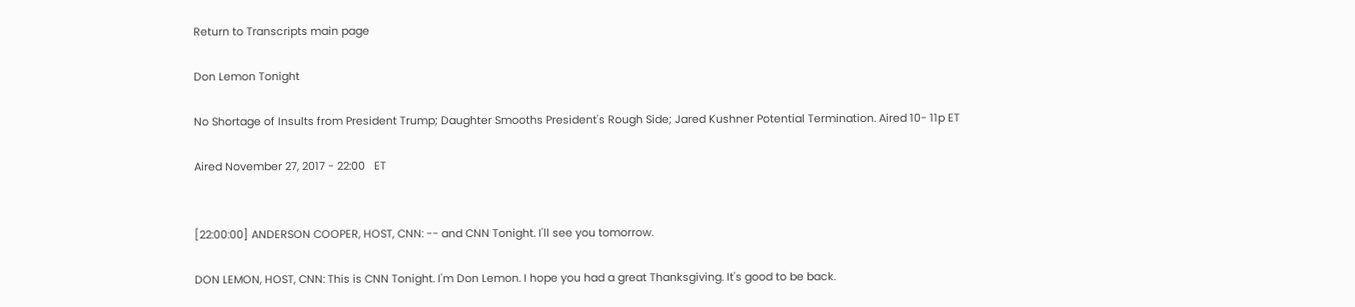Return to Transcripts main page

Don Lemon Tonight

No Shortage of Insults from President Trump; Daughter Smooths President's Rough Side; Jared Kushner Potential Termination. Aired 10- 11p ET

Aired November 27, 2017 - 22:00   ET


[22:00:00] ANDERSON COOPER, HOST, CNN: -- and CNN Tonight. I'll see you tomorrow.

DON LEMON, HOST, CNN: This is CNN Tonight. I'm Don Lemon. I hope you had a great Thanksgiving. It's good to be back.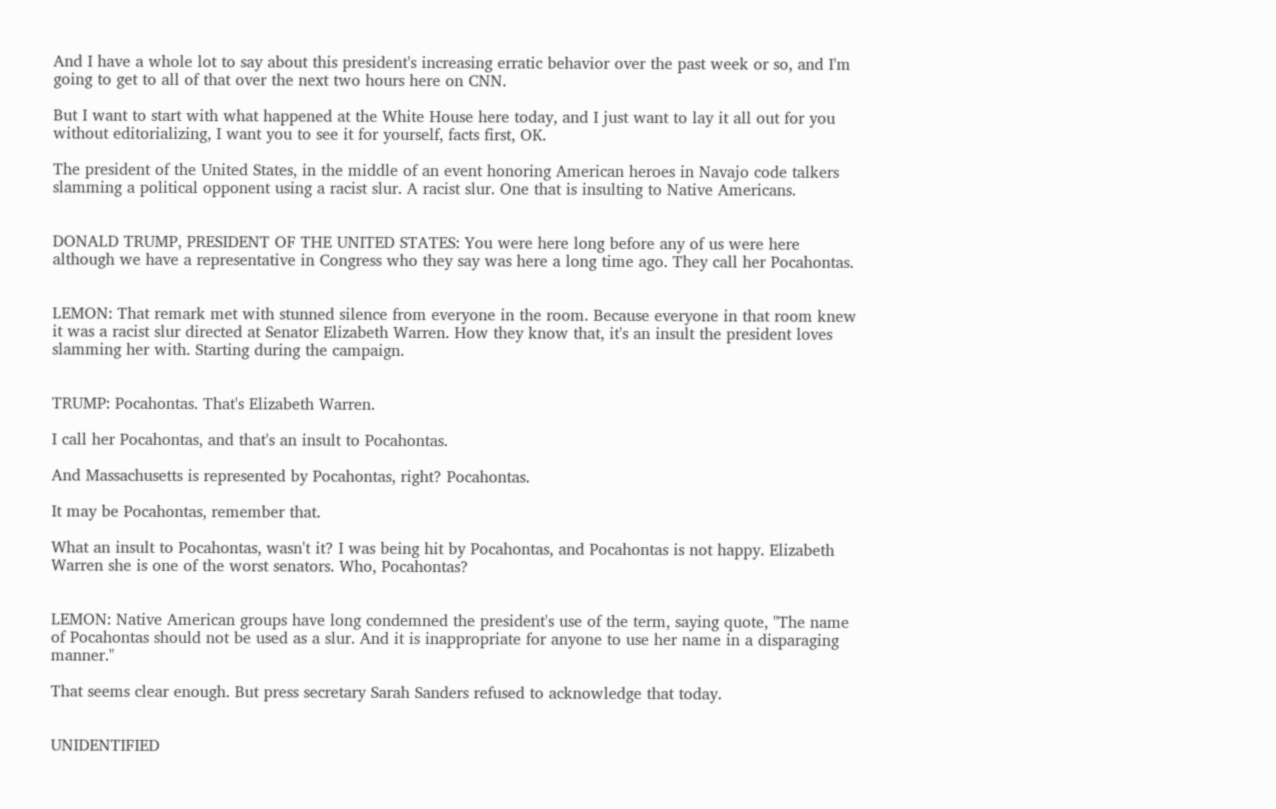And I have a whole lot to say about this president's increasing erratic behavior over the past week or so, and I'm going to get to all of that over the next two hours here on CNN.

But I want to start with what happened at the White House here today, and I just want to lay it all out for you without editorializing, I want you to see it for yourself, facts first, OK.

The president of the United States, in the middle of an event honoring American heroes in Navajo code talkers slamming a political opponent using a racist slur. A racist slur. One that is insulting to Native Americans.


DONALD TRUMP, PRESIDENT OF THE UNITED STATES: You were here long before any of us were here although we have a representative in Congress who they say was here a long time ago. They call her Pocahontas.


LEMON: That remark met with stunned silence from everyone in the room. Because everyone in that room knew it was a racist slur directed at Senator Elizabeth Warren. How they know that, it's an insult the president loves slamming her with. Starting during the campaign.


TRUMP: Pocahontas. That's Elizabeth Warren.

I call her Pocahontas, and that's an insult to Pocahontas.

And Massachusetts is represented by Pocahontas, right? Pocahontas.

It may be Pocahontas, remember that.

What an insult to Pocahontas, wasn't it? I was being hit by Pocahontas, and Pocahontas is not happy. Elizabeth Warren she is one of the worst senators. Who, Pocahontas?


LEMON: Native American groups have long condemned the president's use of the term, saying quote, "The name of Pocahontas should not be used as a slur. And it is inappropriate for anyone to use her name in a disparaging manner."

That seems clear enough. But press secretary Sarah Sanders refused to acknowledge that today.


UNIDENTIFIED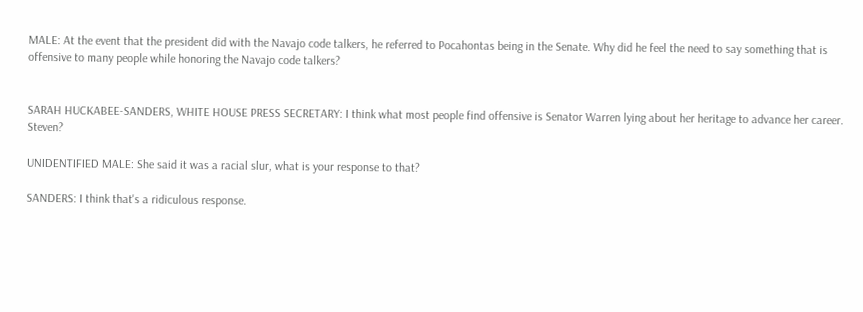MALE: At the event that the president did with the Navajo code talkers, he referred to Pocahontas being in the Senate. Why did he feel the need to say something that is offensive to many people while honoring the Navajo code talkers?


SARAH HUCKABEE-SANDERS, WHITE HOUSE PRESS SECRETARY: I think what most people find offensive is Senator Warren lying about her heritage to advance her career. Steven?

UNIDENTIFIED MALE: She said it was a racial slur, what is your response to that?

SANDERS: I think that's a ridiculous response.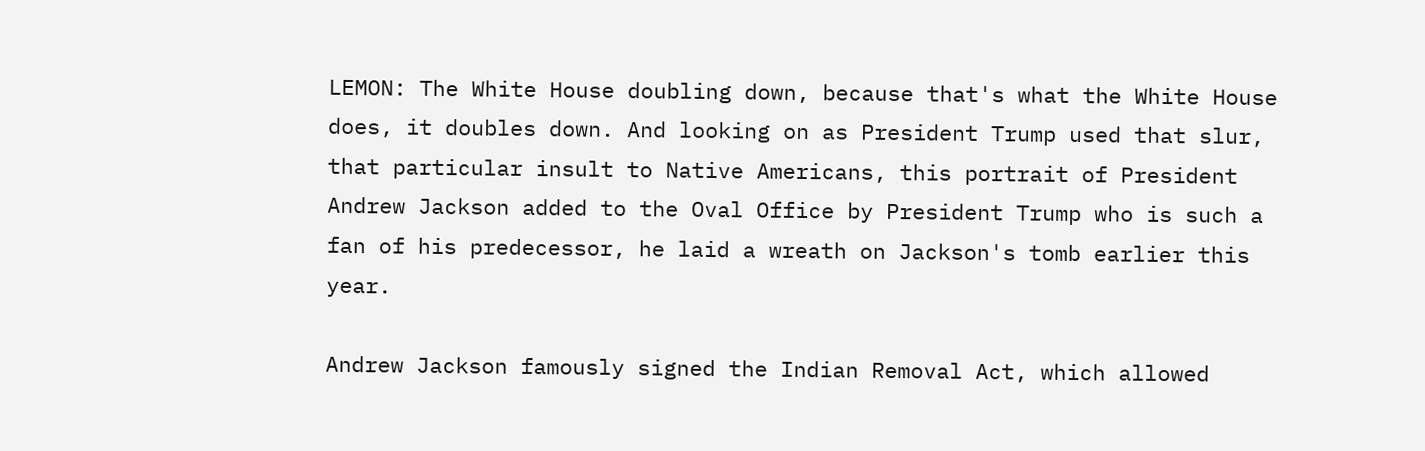LEMON: The White House doubling down, because that's what the White House does, it doubles down. And looking on as President Trump used that slur, that particular insult to Native Americans, this portrait of President Andrew Jackson added to the Oval Office by President Trump who is such a fan of his predecessor, he laid a wreath on Jackson's tomb earlier this year.

Andrew Jackson famously signed the Indian Removal Act, which allowed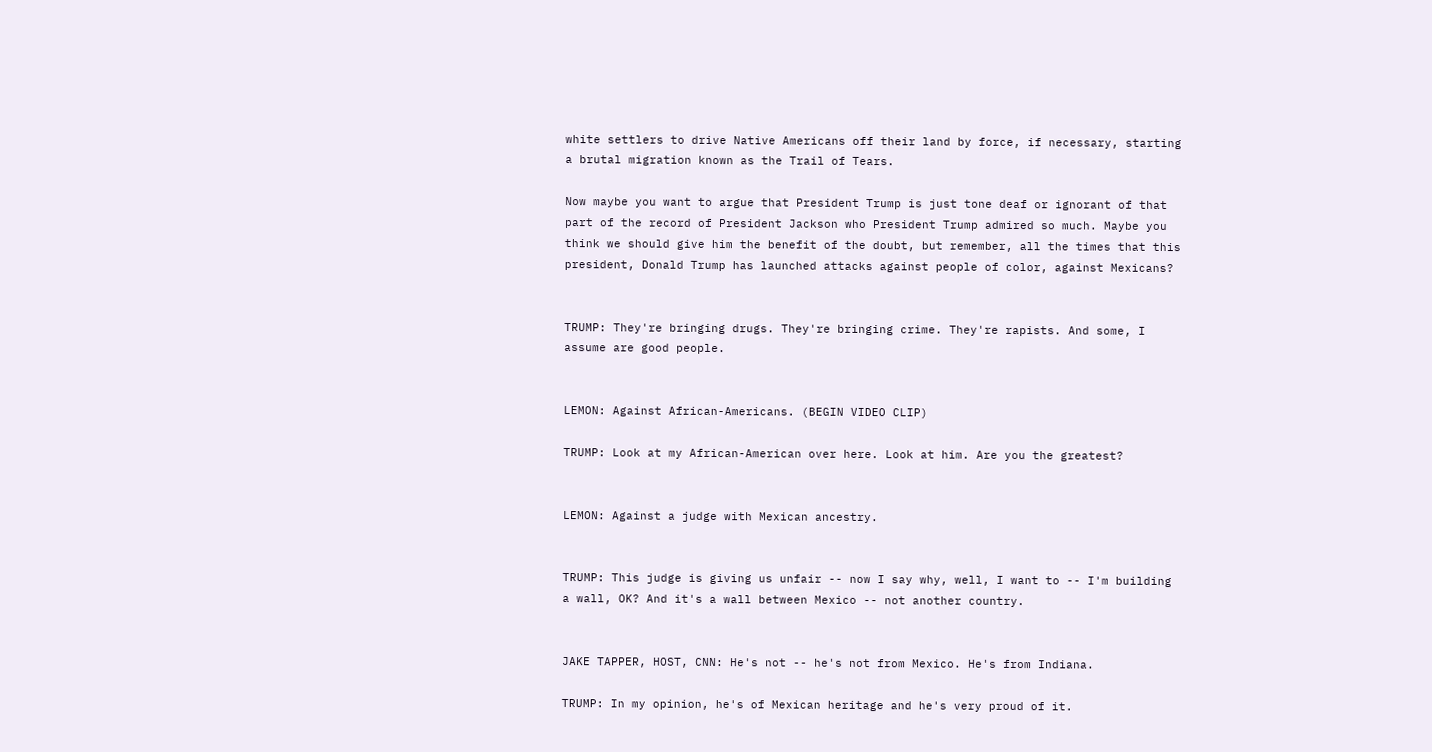white settlers to drive Native Americans off their land by force, if necessary, starting a brutal migration known as the Trail of Tears.

Now maybe you want to argue that President Trump is just tone deaf or ignorant of that part of the record of President Jackson who President Trump admired so much. Maybe you think we should give him the benefit of the doubt, but remember, all the times that this president, Donald Trump has launched attacks against people of color, against Mexicans?


TRUMP: They're bringing drugs. They're bringing crime. They're rapists. And some, I assume are good people.


LEMON: Against African-Americans. (BEGIN VIDEO CLIP)

TRUMP: Look at my African-American over here. Look at him. Are you the greatest?


LEMON: Against a judge with Mexican ancestry.


TRUMP: This judge is giving us unfair -- now I say why, well, I want to -- I'm building a wall, OK? And it's a wall between Mexico -- not another country.


JAKE TAPPER, HOST, CNN: He's not -- he's not from Mexico. He's from Indiana.

TRUMP: In my opinion, he's of Mexican heritage and he's very proud of it.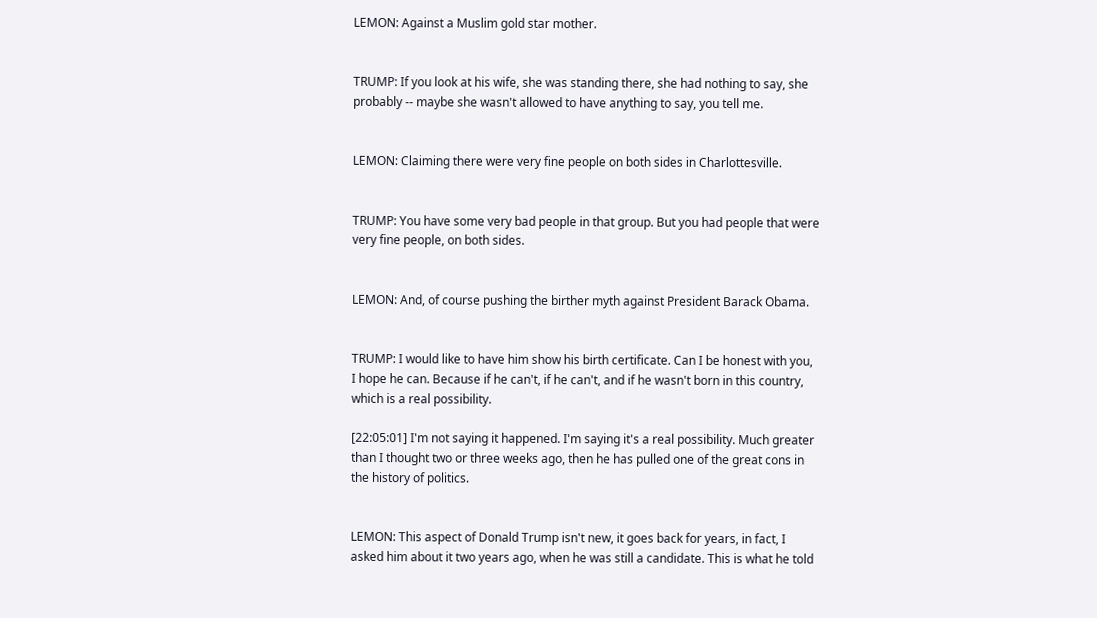LEMON: Against a Muslim gold star mother.


TRUMP: If you look at his wife, she was standing there, she had nothing to say, she probably -- maybe she wasn't allowed to have anything to say, you tell me.


LEMON: Claiming there were very fine people on both sides in Charlottesville.


TRUMP: You have some very bad people in that group. But you had people that were very fine people, on both sides.


LEMON: And, of course pushing the birther myth against President Barack Obama.


TRUMP: I would like to have him show his birth certificate. Can I be honest with you, I hope he can. Because if he can't, if he can't, and if he wasn't born in this country, which is a real possibility.

[22:05:01] I'm not saying it happened. I'm saying it's a real possibility. Much greater than I thought two or three weeks ago, then he has pulled one of the great cons in the history of politics.


LEMON: This aspect of Donald Trump isn't new, it goes back for years, in fact, I asked him about it two years ago, when he was still a candidate. This is what he told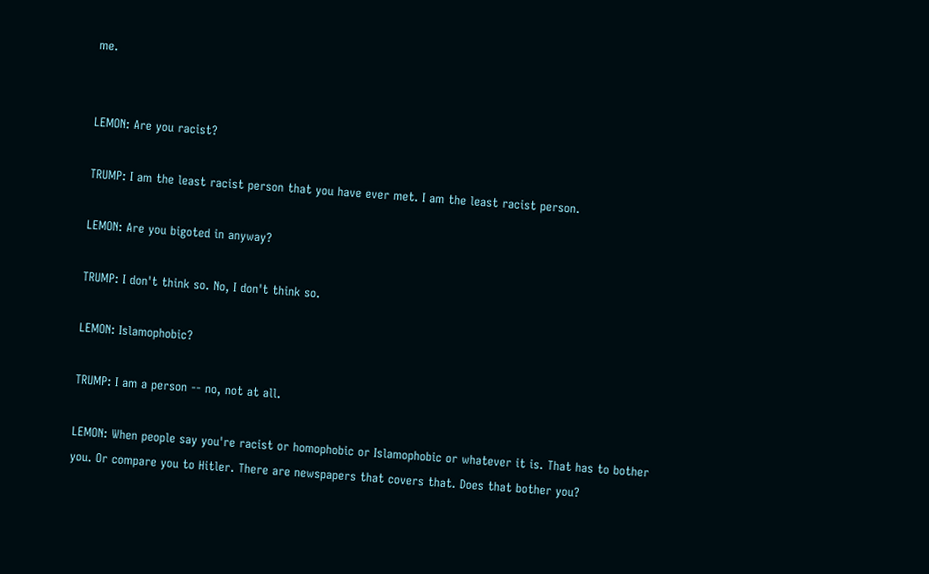me.


LEMON: Are you racist?

TRUMP: I am the least racist person that you have ever met. I am the least racist person.

LEMON: Are you bigoted in anyway?

TRUMP: I don't think so. No, I don't think so.

LEMON: Islamophobic?

TRUMP: I am a person -- no, not at all.

LEMON: When people say you're racist or homophobic or Islamophobic or whatever it is. That has to bother you. Or compare you to Hitler. There are newspapers that covers that. Does that bother you?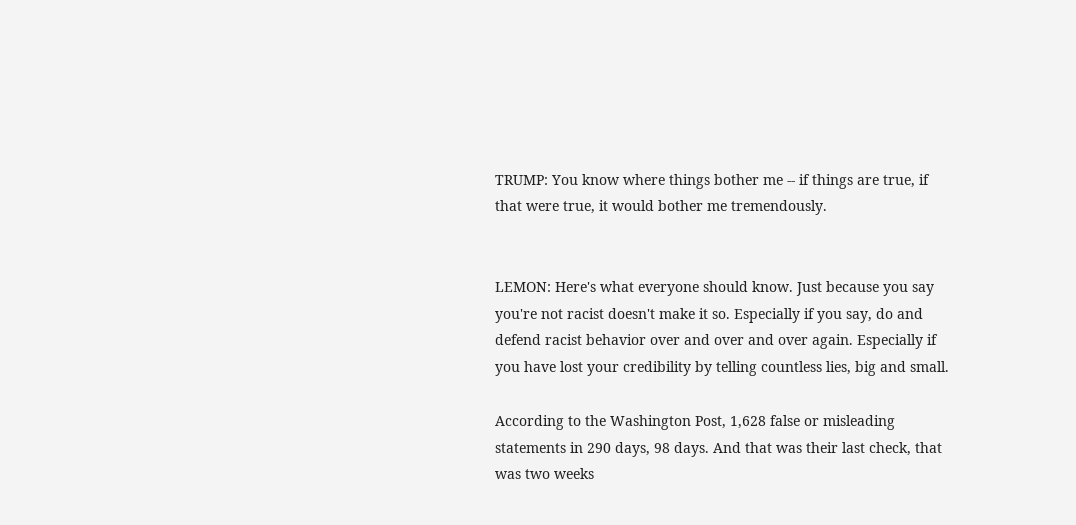TRUMP: You know where things bother me -- if things are true, if that were true, it would bother me tremendously.


LEMON: Here's what everyone should know. Just because you say you're not racist doesn't make it so. Especially if you say, do and defend racist behavior over and over and over again. Especially if you have lost your credibility by telling countless lies, big and small.

According to the Washington Post, 1,628 false or misleading statements in 290 days, 98 days. And that was their last check, that was two weeks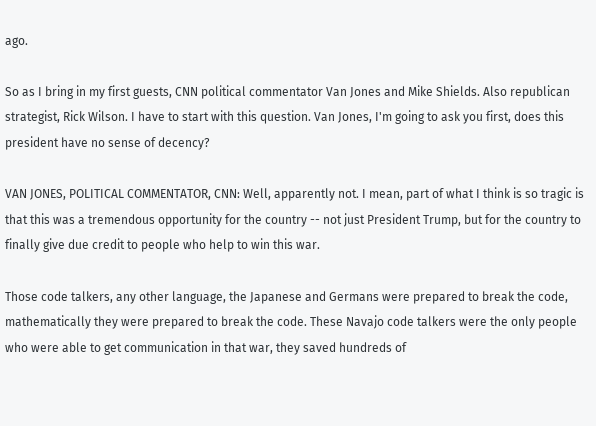ago.

So as I bring in my first guests, CNN political commentator Van Jones and Mike Shields. Also republican strategist, Rick Wilson. I have to start with this question. Van Jones, I'm going to ask you first, does this president have no sense of decency?

VAN JONES, POLITICAL COMMENTATOR, CNN: Well, apparently not. I mean, part of what I think is so tragic is that this was a tremendous opportunity for the country -- not just President Trump, but for the country to finally give due credit to people who help to win this war.

Those code talkers, any other language, the Japanese and Germans were prepared to break the code, mathematically they were prepared to break the code. These Navajo code talkers were the only people who were able to get communication in that war, they saved hundreds of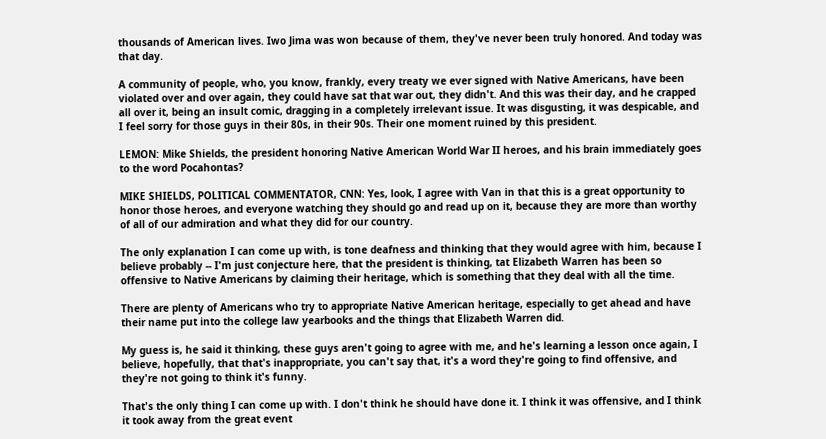thousands of American lives. Iwo Jima was won because of them, they've never been truly honored. And today was that day.

A community of people, who, you know, frankly, every treaty we ever signed with Native Americans, have been violated over and over again, they could have sat that war out, they didn't. And this was their day, and he crapped all over it, being an insult comic, dragging in a completely irrelevant issue. It was disgusting, it was despicable, and I feel sorry for those guys in their 80s, in their 90s. Their one moment ruined by this president.

LEMON: Mike Shields, the president honoring Native American World War II heroes, and his brain immediately goes to the word Pocahontas?

MIKE SHIELDS, POLITICAL COMMENTATOR, CNN: Yes, look, I agree with Van in that this is a great opportunity to honor those heroes, and everyone watching they should go and read up on it, because they are more than worthy of all of our admiration and what they did for our country.

The only explanation I can come up with, is tone deafness and thinking that they would agree with him, because I believe probably -- I'm just conjecture here, that the president is thinking, tat Elizabeth Warren has been so offensive to Native Americans by claiming their heritage, which is something that they deal with all the time.

There are plenty of Americans who try to appropriate Native American heritage, especially to get ahead and have their name put into the college law yearbooks and the things that Elizabeth Warren did.

My guess is, he said it thinking, these guys aren't going to agree with me, and he's learning a lesson once again, I believe, hopefully, that that's inappropriate, you can't say that, it's a word they're going to find offensive, and they're not going to think it's funny.

That's the only thing I can come up with. I don't think he should have done it. I think it was offensive, and I think it took away from the great event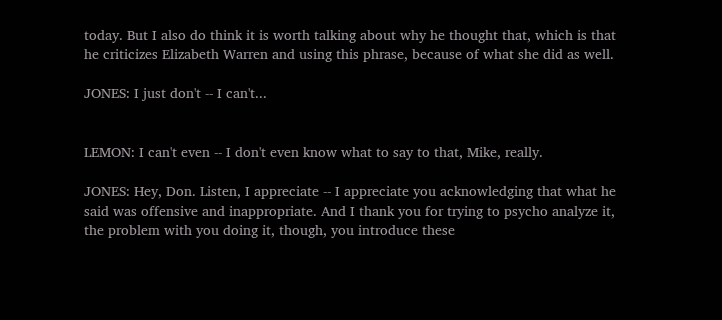today. But I also do think it is worth talking about why he thought that, which is that he criticizes Elizabeth Warren and using this phrase, because of what she did as well.

JONES: I just don't -- I can't...


LEMON: I can't even -- I don't even know what to say to that, Mike, really.

JONES: Hey, Don. Listen, I appreciate -- I appreciate you acknowledging that what he said was offensive and inappropriate. And I thank you for trying to psycho analyze it, the problem with you doing it, though, you introduce these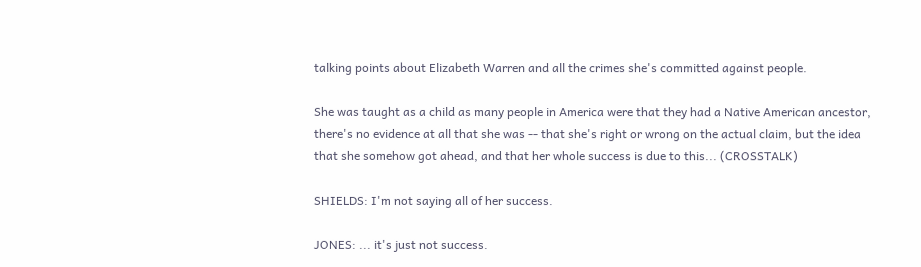talking points about Elizabeth Warren and all the crimes she's committed against people.

She was taught as a child as many people in America were that they had a Native American ancestor, there's no evidence at all that she was -- that she's right or wrong on the actual claim, but the idea that she somehow got ahead, and that her whole success is due to this... (CROSSTALK)

SHIELDS: I'm not saying all of her success.

JONES: ... it's just not success.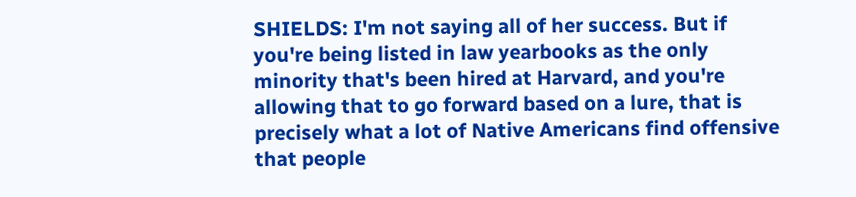SHIELDS: I'm not saying all of her success. But if you're being listed in law yearbooks as the only minority that's been hired at Harvard, and you're allowing that to go forward based on a lure, that is precisely what a lot of Native Americans find offensive that people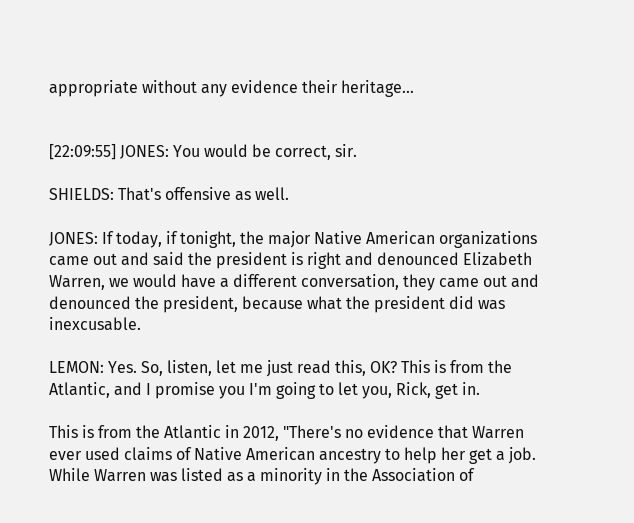appropriate without any evidence their heritage...


[22:09:55] JONES: You would be correct, sir.

SHIELDS: That's offensive as well.

JONES: If today, if tonight, the major Native American organizations came out and said the president is right and denounced Elizabeth Warren, we would have a different conversation, they came out and denounced the president, because what the president did was inexcusable.

LEMON: Yes. So, listen, let me just read this, OK? This is from the Atlantic, and I promise you I'm going to let you, Rick, get in.

This is from the Atlantic in 2012, "There's no evidence that Warren ever used claims of Native American ancestry to help her get a job. While Warren was listed as a minority in the Association of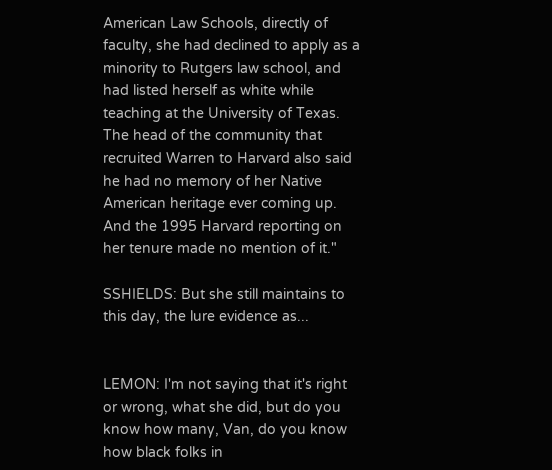American Law Schools, directly of faculty, she had declined to apply as a minority to Rutgers law school, and had listed herself as white while teaching at the University of Texas. The head of the community that recruited Warren to Harvard also said he had no memory of her Native American heritage ever coming up. And the 1995 Harvard reporting on her tenure made no mention of it."

SSHIELDS: But she still maintains to this day, the lure evidence as...


LEMON: I'm not saying that it's right or wrong, what she did, but do you know how many, Van, do you know how black folks in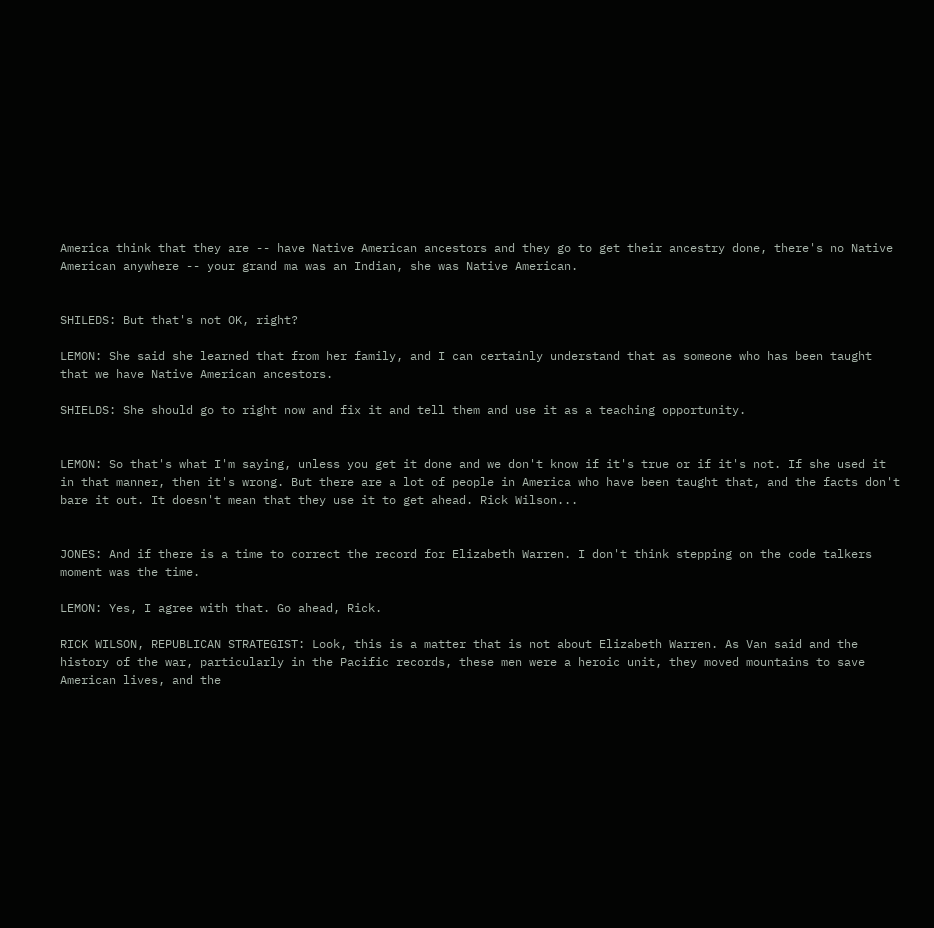America think that they are -- have Native American ancestors and they go to get their ancestry done, there's no Native American anywhere -- your grand ma was an Indian, she was Native American.


SHILEDS: But that's not OK, right?

LEMON: She said she learned that from her family, and I can certainly understand that as someone who has been taught that we have Native American ancestors.

SHIELDS: She should go to right now and fix it and tell them and use it as a teaching opportunity.


LEMON: So that's what I'm saying, unless you get it done and we don't know if it's true or if it's not. If she used it in that manner, then it's wrong. But there are a lot of people in America who have been taught that, and the facts don't bare it out. It doesn't mean that they use it to get ahead. Rick Wilson...


JONES: And if there is a time to correct the record for Elizabeth Warren. I don't think stepping on the code talkers moment was the time.

LEMON: Yes, I agree with that. Go ahead, Rick.

RICK WILSON, REPUBLICAN STRATEGIST: Look, this is a matter that is not about Elizabeth Warren. As Van said and the history of the war, particularly in the Pacific records, these men were a heroic unit, they moved mountains to save American lives, and the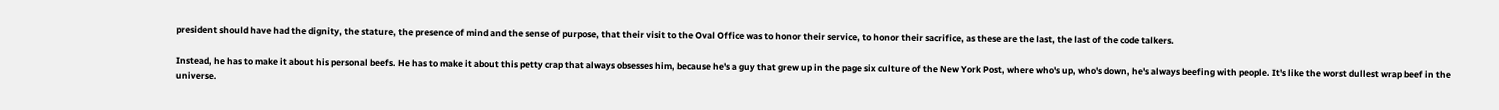president should have had the dignity, the stature, the presence of mind and the sense of purpose, that their visit to the Oval Office was to honor their service, to honor their sacrifice, as these are the last, the last of the code talkers.

Instead, he has to make it about his personal beefs. He has to make it about this petty crap that always obsesses him, because he's a guy that grew up in the page six culture of the New York Post, where who's up, who's down, he's always beefing with people. It's like the worst dullest wrap beef in the universe.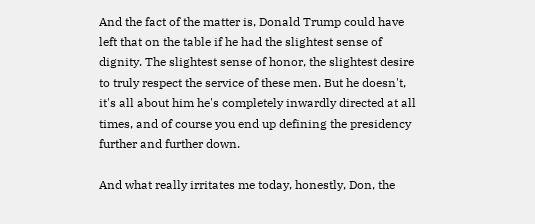And the fact of the matter is, Donald Trump could have left that on the table if he had the slightest sense of dignity. The slightest sense of honor, the slightest desire to truly respect the service of these men. But he doesn't, it's all about him he's completely inwardly directed at all times, and of course you end up defining the presidency further and further down.

And what really irritates me today, honestly, Don, the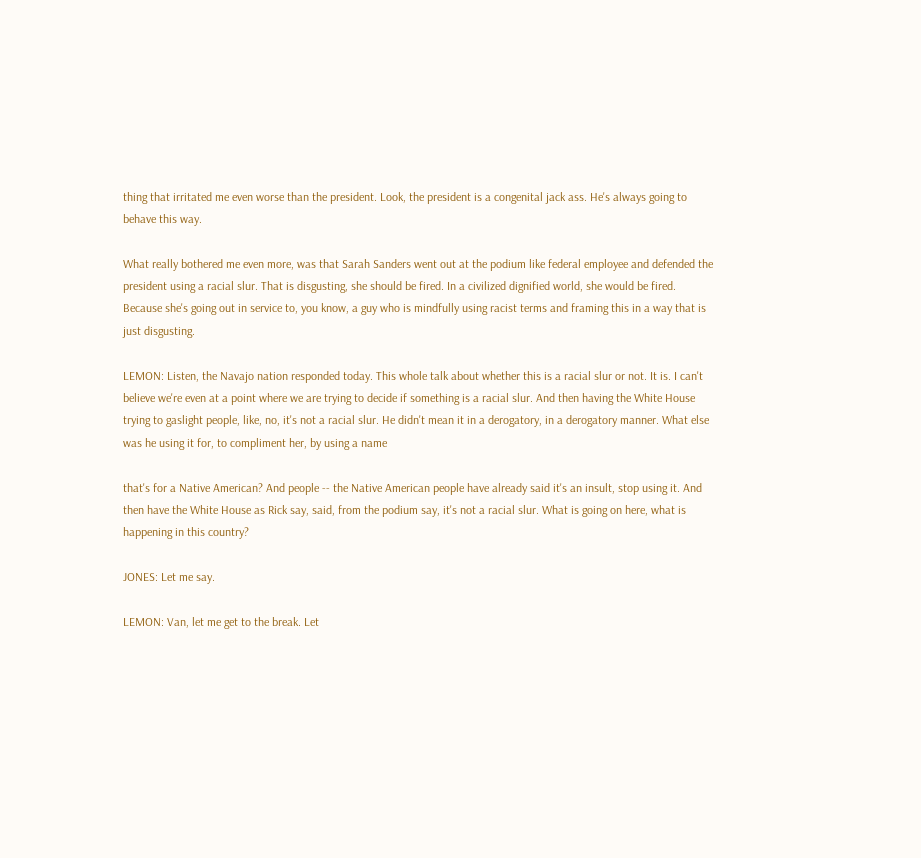thing that irritated me even worse than the president. Look, the president is a congenital jack ass. He's always going to behave this way.

What really bothered me even more, was that Sarah Sanders went out at the podium like federal employee and defended the president using a racial slur. That is disgusting, she should be fired. In a civilized dignified world, she would be fired. Because she's going out in service to, you know, a guy who is mindfully using racist terms and framing this in a way that is just disgusting.

LEMON: Listen, the Navajo nation responded today. This whole talk about whether this is a racial slur or not. It is. I can't believe we're even at a point where we are trying to decide if something is a racial slur. And then having the White House trying to gaslight people, like, no, it's not a racial slur. He didn't mean it in a derogatory, in a derogatory manner. What else was he using it for, to compliment her, by using a name

that's for a Native American? And people -- the Native American people have already said it's an insult, stop using it. And then have the White House as Rick say, said, from the podium say, it's not a racial slur. What is going on here, what is happening in this country?

JONES: Let me say.

LEMON: Van, let me get to the break. Let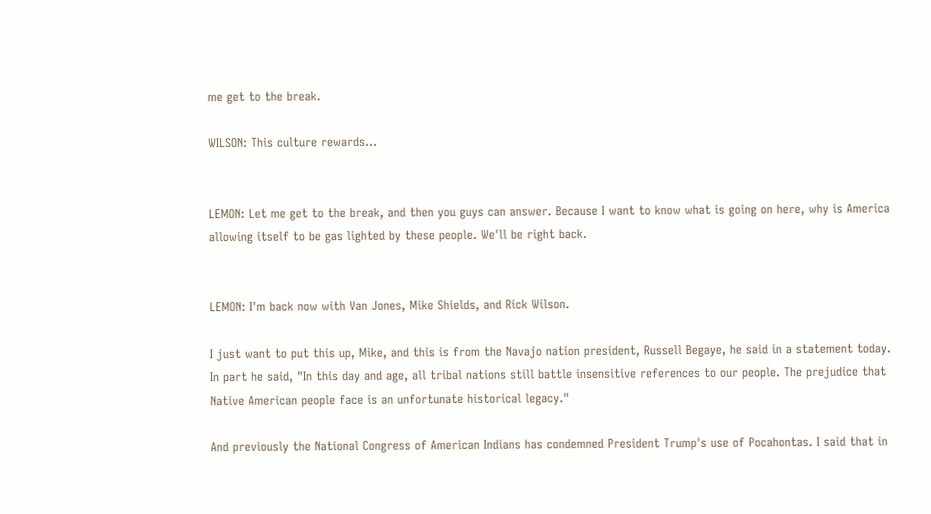me get to the break.

WILSON: This culture rewards...


LEMON: Let me get to the break, and then you guys can answer. Because I want to know what is going on here, why is America allowing itself to be gas lighted by these people. We'll be right back.


LEMON: I'm back now with Van Jones, Mike Shields, and Rick Wilson.

I just want to put this up, Mike, and this is from the Navajo nation president, Russell Begaye, he said in a statement today. In part he said, "In this day and age, all tribal nations still battle insensitive references to our people. The prejudice that Native American people face is an unfortunate historical legacy."

And previously the National Congress of American Indians has condemned President Trump's use of Pocahontas. I said that in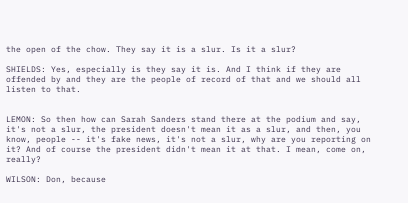the open of the chow. They say it is a slur. Is it a slur?

SHIELDS: Yes, especially is they say it is. And I think if they are offended by and they are the people of record of that and we should all listen to that.


LEMON: So then how can Sarah Sanders stand there at the podium and say, it's not a slur, the president doesn't mean it as a slur, and then, you know, people -- it's fake news, it's not a slur, why are you reporting on it? And of course the president didn't mean it at that. I mean, come on, really?

WILSON: Don, because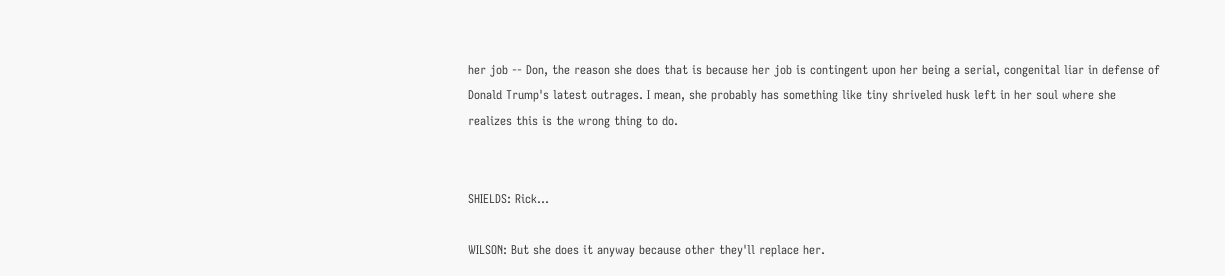her job -- Don, the reason she does that is because her job is contingent upon her being a serial, congenital liar in defense of Donald Trump's latest outrages. I mean, she probably has something like tiny shriveled husk left in her soul where she realizes this is the wrong thing to do.


SHIELDS: Rick...

WILSON: But she does it anyway because other they'll replace her.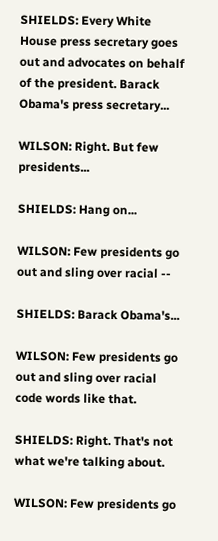SHIELDS: Every White House press secretary goes out and advocates on behalf of the president. Barack Obama's press secretary...

WILSON: Right. But few presidents...

SHIELDS: Hang on...

WILSON: Few presidents go out and sling over racial --

SHIELDS: Barack Obama's...

WILSON: Few presidents go out and sling over racial code words like that.

SHIELDS: Right. That's not what we're talking about.

WILSON: Few presidents go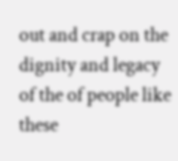out and crap on the dignity and legacy of the of people like these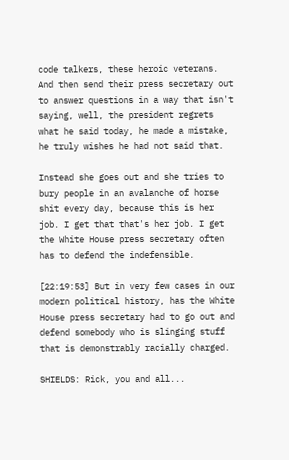code talkers, these heroic veterans. And then send their press secretary out to answer questions in a way that isn't saying, well, the president regrets what he said today, he made a mistake, he truly wishes he had not said that.

Instead she goes out and she tries to bury people in an avalanche of horse shit every day, because this is her job. I get that that's her job. I get the White House press secretary often has to defend the indefensible.

[22:19:53] But in very few cases in our modern political history, has the White House press secretary had to go out and defend somebody who is slinging stuff that is demonstrably racially charged.

SHIELDS: Rick, you and all...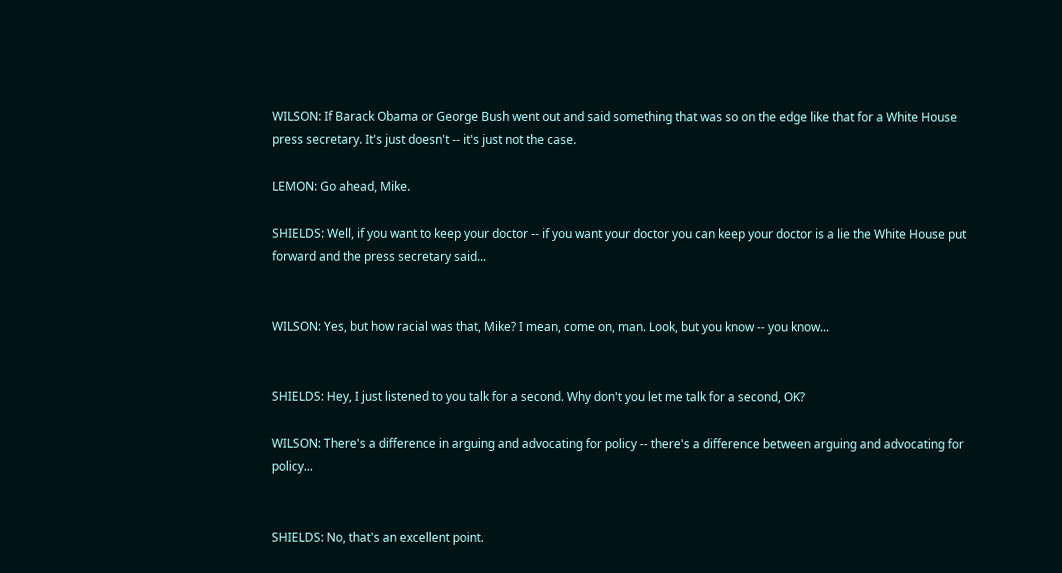WILSON: If Barack Obama or George Bush went out and said something that was so on the edge like that for a White House press secretary. It's just doesn't -- it's just not the case.

LEMON: Go ahead, Mike.

SHIELDS: Well, if you want to keep your doctor -- if you want your doctor you can keep your doctor is a lie the White House put forward and the press secretary said...


WILSON: Yes, but how racial was that, Mike? I mean, come on, man. Look, but you know -- you know...


SHIELDS: Hey, I just listened to you talk for a second. Why don't you let me talk for a second, OK?

WILSON: There's a difference in arguing and advocating for policy -- there's a difference between arguing and advocating for policy...


SHIELDS: No, that's an excellent point.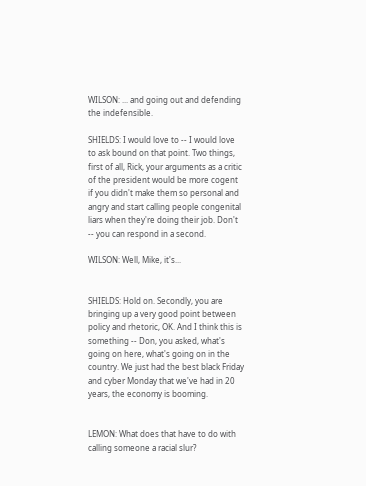WILSON: ... and going out and defending the indefensible.

SHIELDS: I would love to -- I would love to ask bound on that point. Two things, first of all, Rick, your arguments as a critic of the president would be more cogent if you didn't make them so personal and angry and start calling people congenital liars when they're doing their job. Don't -- you can respond in a second.

WILSON: Well, Mike, it's...


SHIELDS: Hold on. Secondly, you are bringing up a very good point between policy and rhetoric, OK. And I think this is something -- Don, you asked, what's going on here, what's going on in the country. We just had the best black Friday and cyber Monday that we've had in 20 years, the economy is booming.


LEMON: What does that have to do with calling someone a racial slur?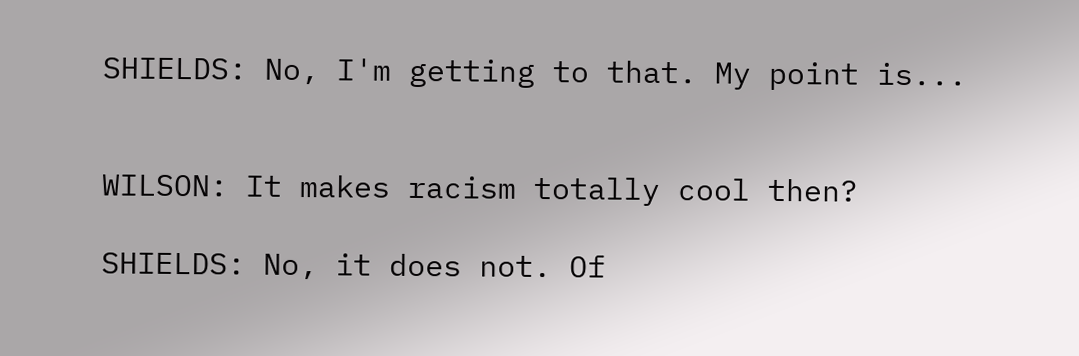SHIELDS: No, I'm getting to that. My point is...


WILSON: It makes racism totally cool then?

SHIELDS: No, it does not. Of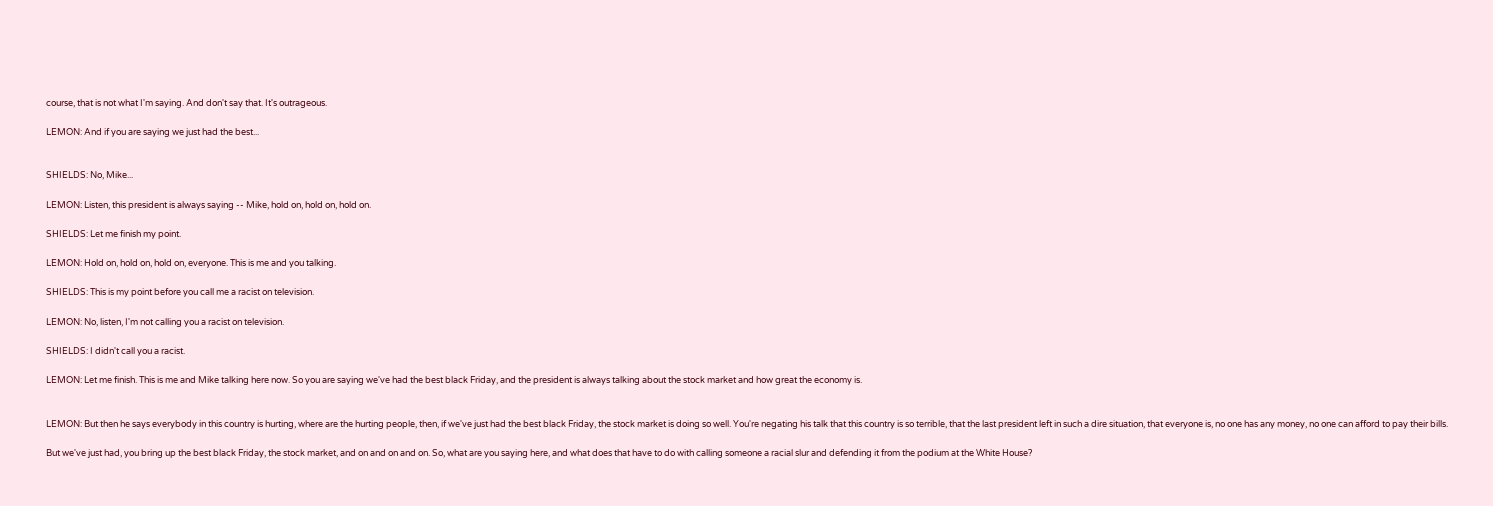course, that is not what I'm saying. And don't say that. It's outrageous.

LEMON: And if you are saying we just had the best...


SHIELDS: No, Mike...

LEMON: Listen, this president is always saying -- Mike, hold on, hold on, hold on.

SHIELDS: Let me finish my point.

LEMON: Hold on, hold on, hold on, everyone. This is me and you talking.

SHIELDS: This is my point before you call me a racist on television.

LEMON: No, listen, I'm not calling you a racist on television.

SHIELDS: I didn't call you a racist.

LEMON: Let me finish. This is me and Mike talking here now. So you are saying we've had the best black Friday, and the president is always talking about the stock market and how great the economy is.


LEMON: But then he says everybody in this country is hurting, where are the hurting people, then, if we've just had the best black Friday, the stock market is doing so well. You're negating his talk that this country is so terrible, that the last president left in such a dire situation, that everyone is, no one has any money, no one can afford to pay their bills.

But we've just had, you bring up the best black Friday, the stock market, and on and on and on. So, what are you saying here, and what does that have to do with calling someone a racial slur and defending it from the podium at the White House?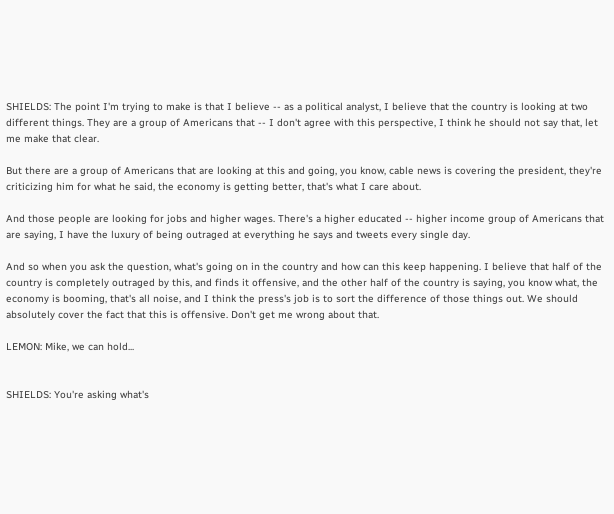SHIELDS: The point I'm trying to make is that I believe -- as a political analyst, I believe that the country is looking at two different things. They are a group of Americans that -- I don't agree with this perspective, I think he should not say that, let me make that clear.

But there are a group of Americans that are looking at this and going, you know, cable news is covering the president, they're criticizing him for what he said, the economy is getting better, that's what I care about.

And those people are looking for jobs and higher wages. There's a higher educated -- higher income group of Americans that are saying, I have the luxury of being outraged at everything he says and tweets every single day.

And so when you ask the question, what's going on in the country and how can this keep happening. I believe that half of the country is completely outraged by this, and finds it offensive, and the other half of the country is saying, you know what, the economy is booming, that's all noise, and I think the press's job is to sort the difference of those things out. We should absolutely cover the fact that this is offensive. Don't get me wrong about that.

LEMON: Mike, we can hold...


SHIELDS: You're asking what's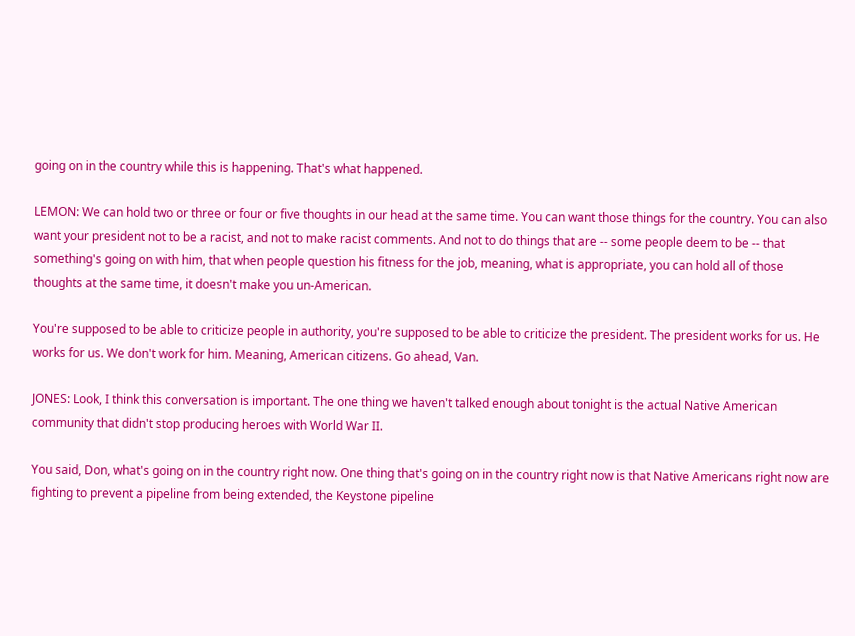going on in the country while this is happening. That's what happened.

LEMON: We can hold two or three or four or five thoughts in our head at the same time. You can want those things for the country. You can also want your president not to be a racist, and not to make racist comments. And not to do things that are -- some people deem to be -- that something's going on with him, that when people question his fitness for the job, meaning, what is appropriate, you can hold all of those thoughts at the same time, it doesn't make you un-American.

You're supposed to be able to criticize people in authority, you're supposed to be able to criticize the president. The president works for us. He works for us. We don't work for him. Meaning, American citizens. Go ahead, Van.

JONES: Look, I think this conversation is important. The one thing we haven't talked enough about tonight is the actual Native American community that didn't stop producing heroes with World War II.

You said, Don, what's going on in the country right now. One thing that's going on in the country right now is that Native Americans right now are fighting to prevent a pipeline from being extended, the Keystone pipeline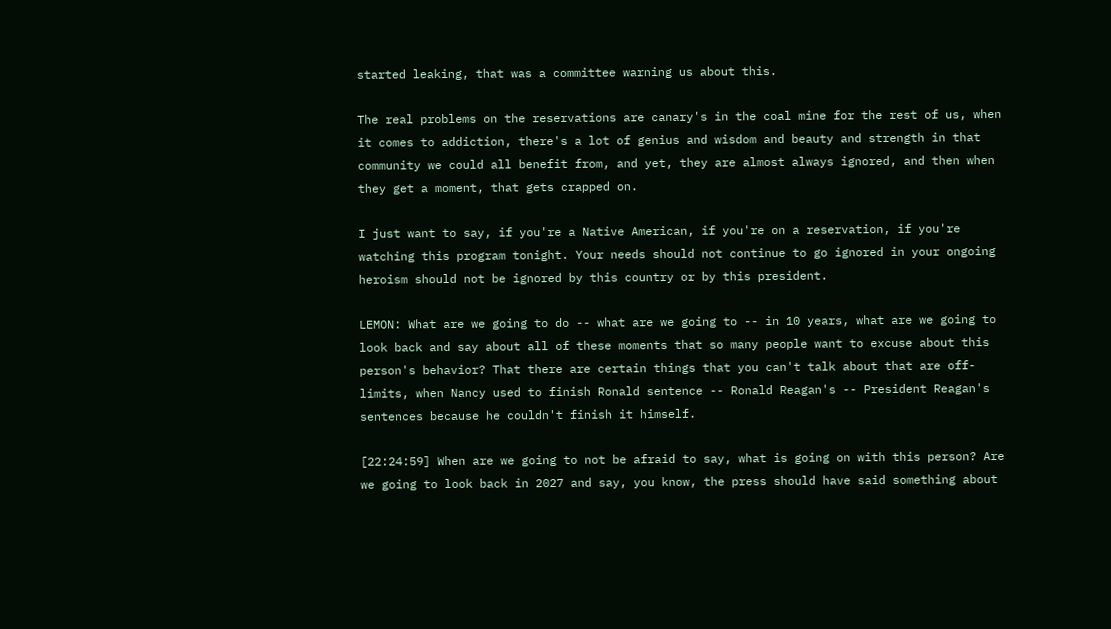started leaking, that was a committee warning us about this.

The real problems on the reservations are canary's in the coal mine for the rest of us, when it comes to addiction, there's a lot of genius and wisdom and beauty and strength in that community we could all benefit from, and yet, they are almost always ignored, and then when they get a moment, that gets crapped on.

I just want to say, if you're a Native American, if you're on a reservation, if you're watching this program tonight. Your needs should not continue to go ignored in your ongoing heroism should not be ignored by this country or by this president.

LEMON: What are we going to do -- what are we going to -- in 10 years, what are we going to look back and say about all of these moments that so many people want to excuse about this person's behavior? That there are certain things that you can't talk about that are off-limits, when Nancy used to finish Ronald sentence -- Ronald Reagan's -- President Reagan's sentences because he couldn't finish it himself.

[22:24:59] When are we going to not be afraid to say, what is going on with this person? Are we going to look back in 2027 and say, you know, the press should have said something about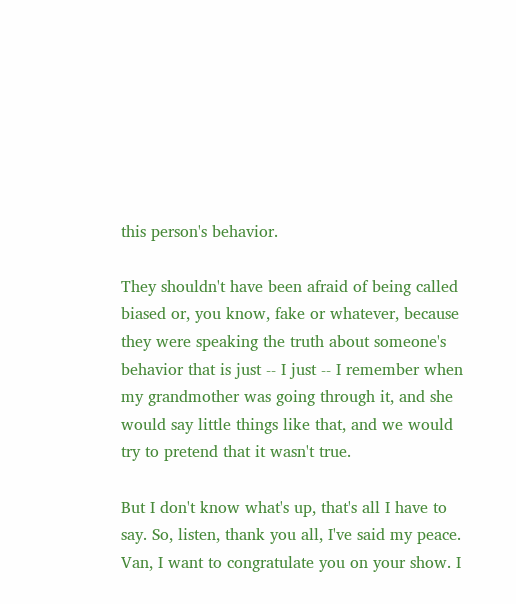this person's behavior.

They shouldn't have been afraid of being called biased or, you know, fake or whatever, because they were speaking the truth about someone's behavior that is just -- I just -- I remember when my grandmother was going through it, and she would say little things like that, and we would try to pretend that it wasn't true.

But I don't know what's up, that's all I have to say. So, listen, thank you all, I've said my peace. Van, I want to congratulate you on your show. I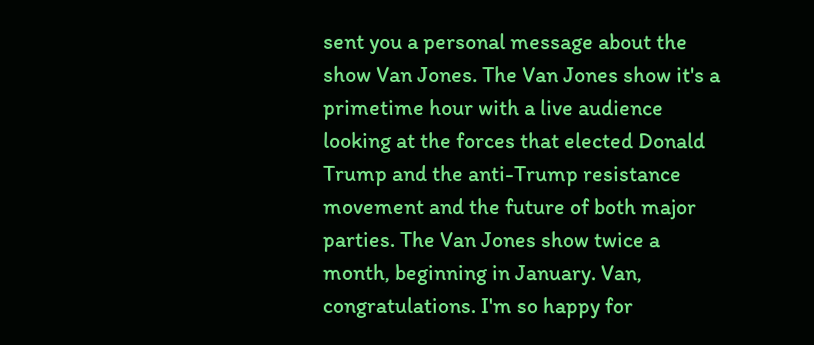sent you a personal message about the show Van Jones. The Van Jones show it's a primetime hour with a live audience looking at the forces that elected Donald Trump and the anti-Trump resistance movement and the future of both major parties. The Van Jones show twice a month, beginning in January. Van, congratulations. I'm so happy for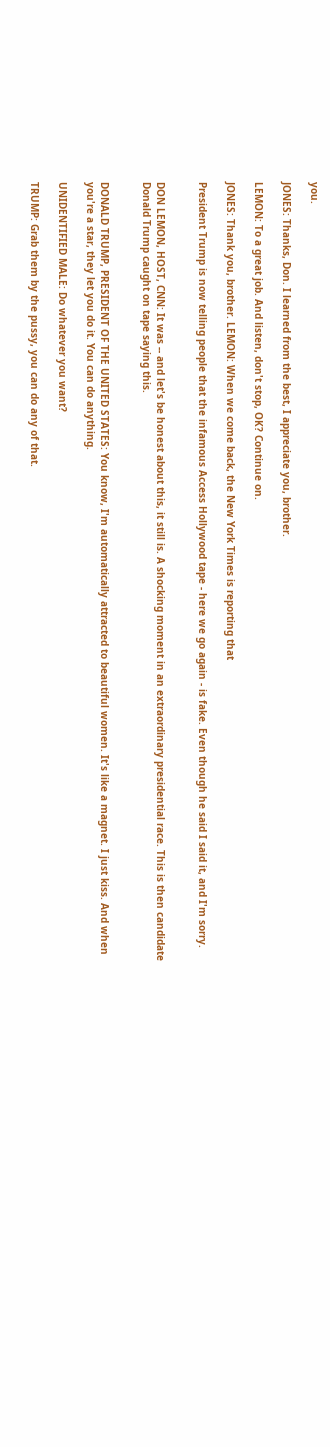you.

JONES: Thanks, Don. I learned from the best, I appreciate you, brother.

LEMON: To a great job. And listen, don't stop, OK? Continue on.

JONES: Thank you, brother. LEMON: When we come back, the New York Times is reporting that

President Trump is now telling people that the infamous Access Hollywood tape - here we go again - is fake. Even though he said I said it, and I'm sorry.


DON LEMON, HOST, CNN: It was -- and let's be honest about this, it still is. A shocking moment in an extraordinary presidential race. This is then candidate Donald Trump caught on tape saying this.


DONALD TRUMP, PRESIDENT OF THE UNITED STATES: You know, I'm automatically attracted to beautiful women. It's like a magnet. I just kiss. And when you're a star, they let you do it. You can do anything.

UNIDENTIFIED MALE: Do whatever you want?

TRUMP: Grab them by the pussy, you can do any of that.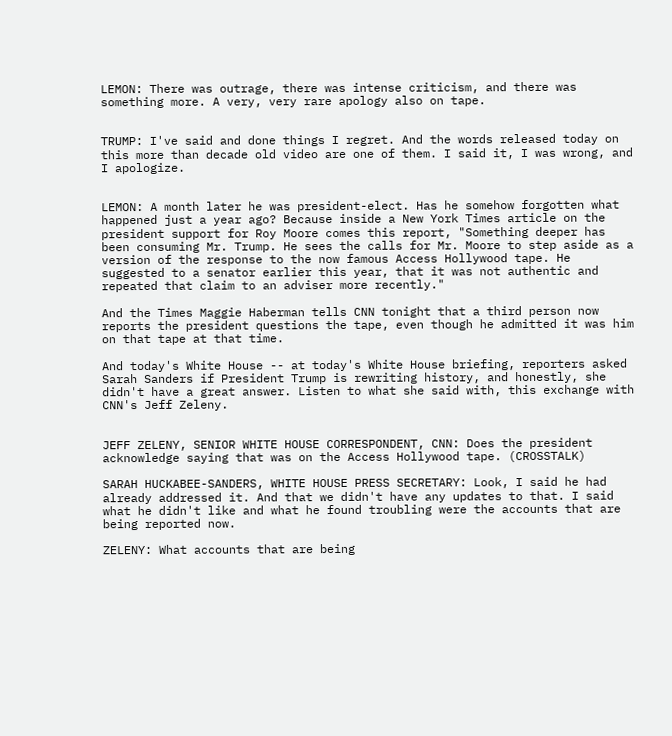LEMON: There was outrage, there was intense criticism, and there was something more. A very, very rare apology also on tape.


TRUMP: I've said and done things I regret. And the words released today on this more than decade old video are one of them. I said it, I was wrong, and I apologize.


LEMON: A month later he was president-elect. Has he somehow forgotten what happened just a year ago? Because inside a New York Times article on the president support for Roy Moore comes this report, "Something deeper has been consuming Mr. Trump. He sees the calls for Mr. Moore to step aside as a version of the response to the now famous Access Hollywood tape. He suggested to a senator earlier this year, that it was not authentic and repeated that claim to an adviser more recently."

And the Times Maggie Haberman tells CNN tonight that a third person now reports the president questions the tape, even though he admitted it was him on that tape at that time.

And today's White House -- at today's White House briefing, reporters asked Sarah Sanders if President Trump is rewriting history, and honestly, she didn't have a great answer. Listen to what she said with, this exchange with CNN's Jeff Zeleny.


JEFF ZELENY, SENIOR WHITE HOUSE CORRESPONDENT, CNN: Does the president acknowledge saying that was on the Access Hollywood tape. (CROSSTALK)

SARAH HUCKABEE-SANDERS, WHITE HOUSE PRESS SECRETARY: Look, I said he had already addressed it. And that we didn't have any updates to that. I said what he didn't like and what he found troubling were the accounts that are being reported now.

ZELENY: What accounts that are being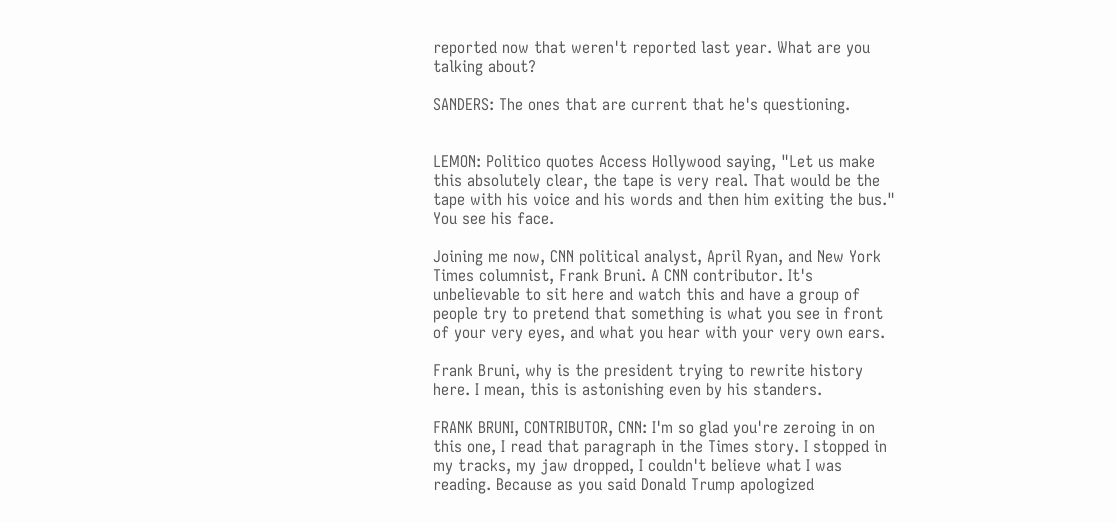reported now that weren't reported last year. What are you talking about?

SANDERS: The ones that are current that he's questioning.


LEMON: Politico quotes Access Hollywood saying, "Let us make this absolutely clear, the tape is very real. That would be the tape with his voice and his words and then him exiting the bus." You see his face.

Joining me now, CNN political analyst, April Ryan, and New York Times columnist, Frank Bruni. A CNN contributor. It's unbelievable to sit here and watch this and have a group of people try to pretend that something is what you see in front of your very eyes, and what you hear with your very own ears.

Frank Bruni, why is the president trying to rewrite history here. I mean, this is astonishing even by his standers.

FRANK BRUNI, CONTRIBUTOR, CNN: I'm so glad you're zeroing in on this one, I read that paragraph in the Times story. I stopped in my tracks, my jaw dropped, I couldn't believe what I was reading. Because as you said Donald Trump apologized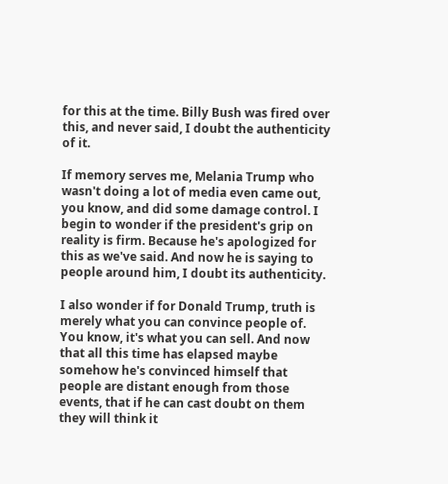for this at the time. Billy Bush was fired over this, and never said, I doubt the authenticity of it.

If memory serves me, Melania Trump who wasn't doing a lot of media even came out, you know, and did some damage control. I begin to wonder if the president's grip on reality is firm. Because he's apologized for this as we've said. And now he is saying to people around him, I doubt its authenticity.

I also wonder if for Donald Trump, truth is merely what you can convince people of. You know, it's what you can sell. And now that all this time has elapsed maybe somehow he's convinced himself that people are distant enough from those events, that if he can cast doubt on them they will think it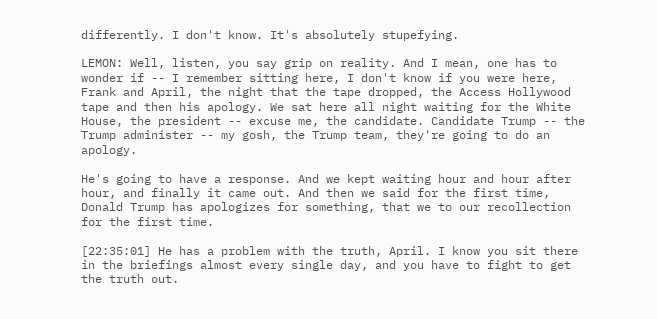differently. I don't know. It's absolutely stupefying.

LEMON: Well, listen, you say grip on reality. And I mean, one has to wonder if -- I remember sitting here, I don't know if you were here, Frank and April, the night that the tape dropped, the Access Hollywood tape and then his apology. We sat here all night waiting for the White House, the president -- excuse me, the candidate. Candidate Trump -- the Trump administer -- my gosh, the Trump team, they're going to do an apology.

He's going to have a response. And we kept waiting hour and hour after hour, and finally it came out. And then we said for the first time, Donald Trump has apologizes for something, that we to our recollection for the first time.

[22:35:01] He has a problem with the truth, April. I know you sit there in the briefings almost every single day, and you have to fight to get the truth out.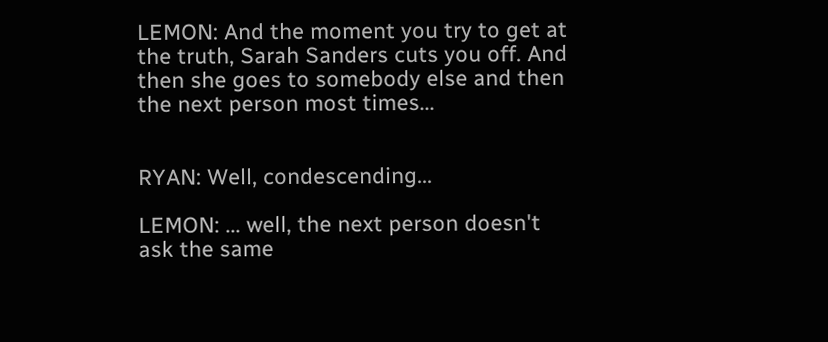LEMON: And the moment you try to get at the truth, Sarah Sanders cuts you off. And then she goes to somebody else and then the next person most times...


RYAN: Well, condescending...

LEMON: ... well, the next person doesn't ask the same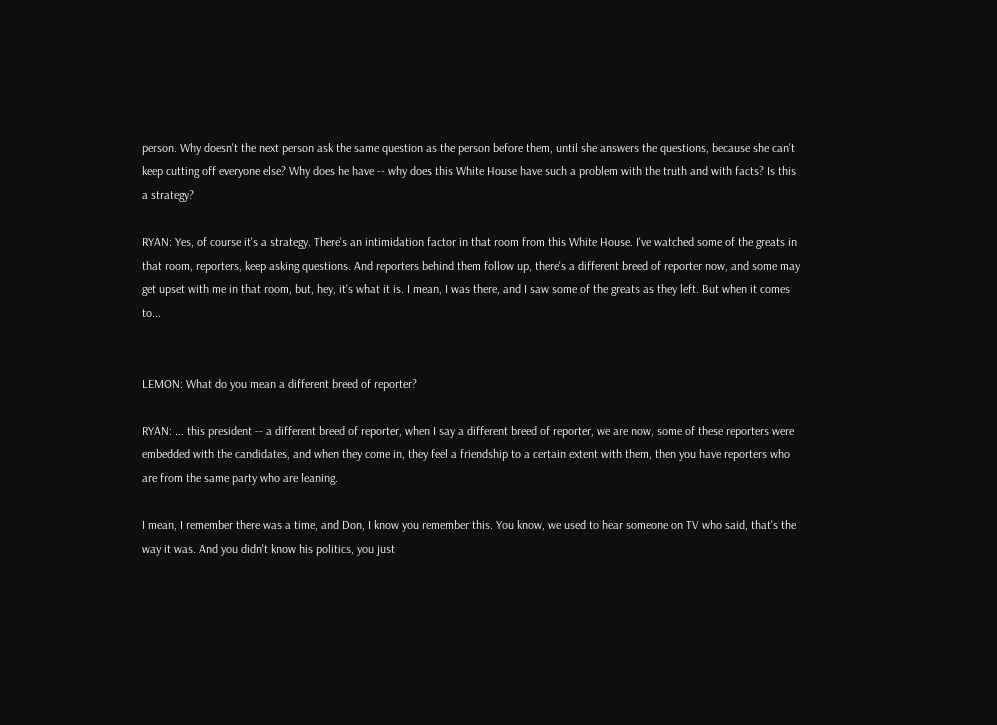person. Why doesn't the next person ask the same question as the person before them, until she answers the questions, because she can't keep cutting off everyone else? Why does he have -- why does this White House have such a problem with the truth and with facts? Is this a strategy?

RYAN: Yes, of course it's a strategy. There's an intimidation factor in that room from this White House. I've watched some of the greats in that room, reporters, keep asking questions. And reporters behind them follow up, there's a different breed of reporter now, and some may get upset with me in that room, but, hey, it's what it is. I mean, I was there, and I saw some of the greats as they left. But when it comes to...


LEMON: What do you mean a different breed of reporter?

RYAN: ... this president -- a different breed of reporter, when I say a different breed of reporter, we are now, some of these reporters were embedded with the candidates, and when they come in, they feel a friendship to a certain extent with them, then you have reporters who are from the same party who are leaning.

I mean, I remember there was a time, and Don, I know you remember this. You know, we used to hear someone on TV who said, that's the way it was. And you didn't know his politics, you just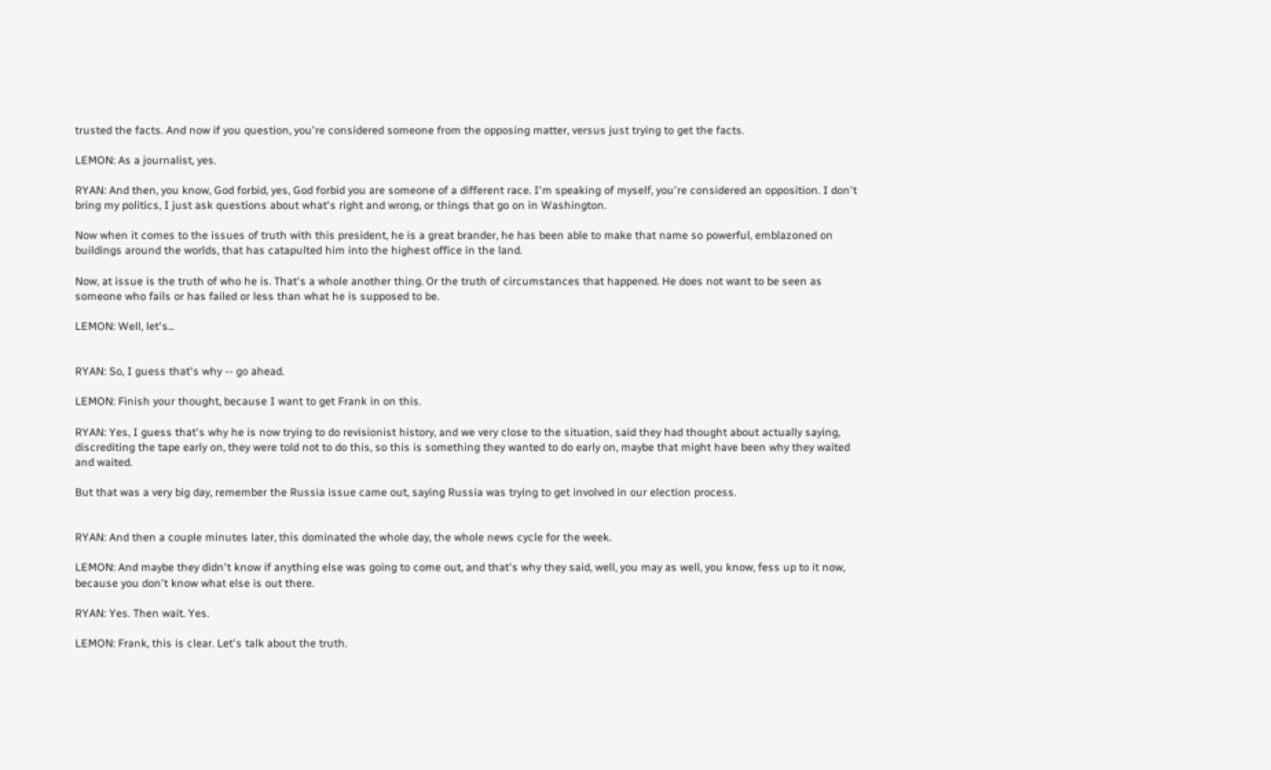trusted the facts. And now if you question, you're considered someone from the opposing matter, versus just trying to get the facts.

LEMON: As a journalist, yes.

RYAN: And then, you know, God forbid, yes, God forbid you are someone of a different race. I'm speaking of myself, you're considered an opposition. I don't bring my politics, I just ask questions about what's right and wrong, or things that go on in Washington.

Now when it comes to the issues of truth with this president, he is a great brander, he has been able to make that name so powerful, emblazoned on buildings around the worlds, that has catapulted him into the highest office in the land.

Now, at issue is the truth of who he is. That's a whole another thing. Or the truth of circumstances that happened. He does not want to be seen as someone who fails or has failed or less than what he is supposed to be.

LEMON: Well, let's...


RYAN: So, I guess that's why -- go ahead.

LEMON: Finish your thought, because I want to get Frank in on this.

RYAN: Yes, I guess that's why he is now trying to do revisionist history, and we very close to the situation, said they had thought about actually saying, discrediting the tape early on, they were told not to do this, so this is something they wanted to do early on, maybe that might have been why they waited and waited.

But that was a very big day, remember the Russia issue came out, saying Russia was trying to get involved in our election process.


RYAN: And then a couple minutes later, this dominated the whole day, the whole news cycle for the week.

LEMON: And maybe they didn't know if anything else was going to come out, and that's why they said, well, you may as well, you know, fess up to it now, because you don't know what else is out there.

RYAN: Yes. Then wait. Yes.

LEMON: Frank, this is clear. Let's talk about the truth.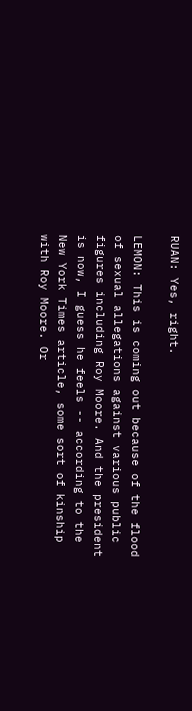RUAN: Yes, right.

LEMON: This is coming out because of the flood of sexual allegations against various public figures including Roy Moore. And the president is now, I guess he feels -- according to the New York Times article, some sort of kinship with Roy Moore. Or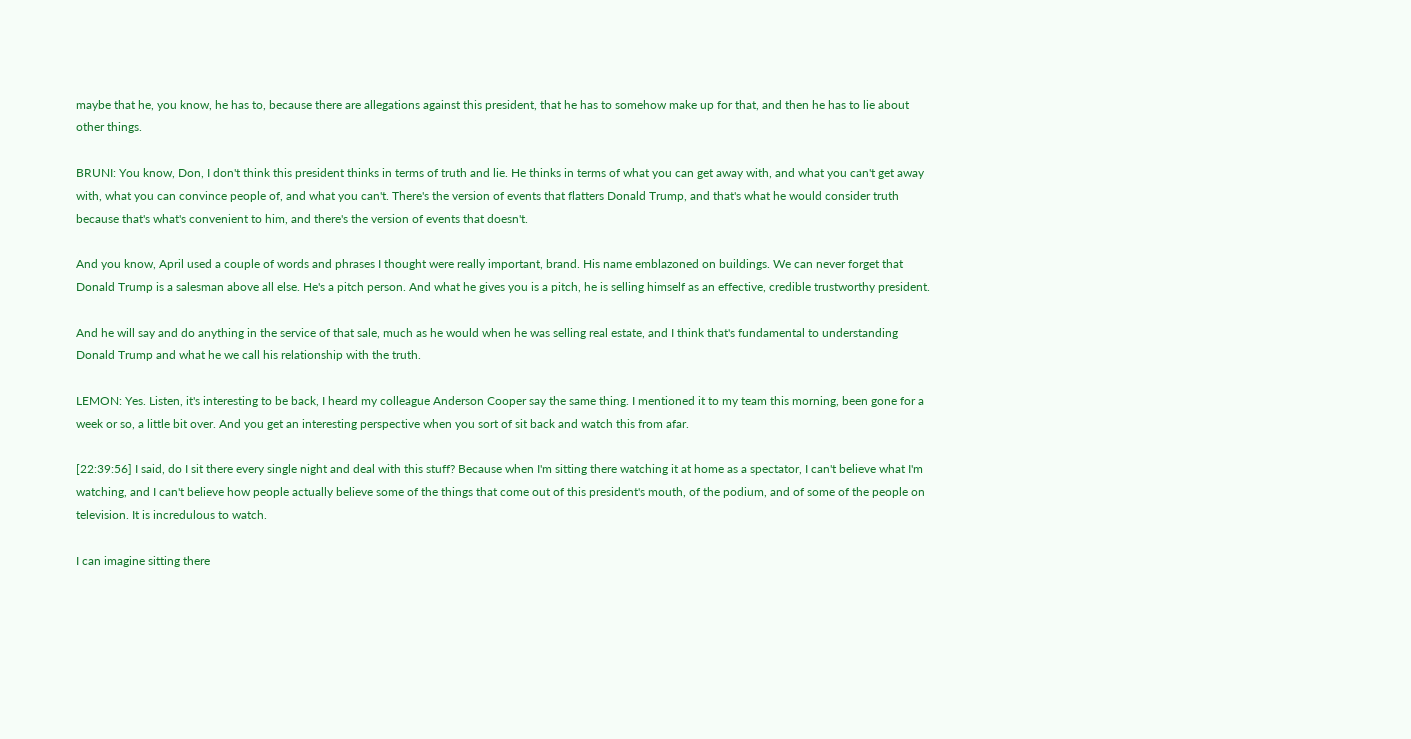maybe that he, you know, he has to, because there are allegations against this president, that he has to somehow make up for that, and then he has to lie about other things.

BRUNI: You know, Don, I don't think this president thinks in terms of truth and lie. He thinks in terms of what you can get away with, and what you can't get away with, what you can convince people of, and what you can't. There's the version of events that flatters Donald Trump, and that's what he would consider truth because that's what's convenient to him, and there's the version of events that doesn't.

And you know, April used a couple of words and phrases I thought were really important, brand. His name emblazoned on buildings. We can never forget that Donald Trump is a salesman above all else. He's a pitch person. And what he gives you is a pitch, he is selling himself as an effective, credible trustworthy president.

And he will say and do anything in the service of that sale, much as he would when he was selling real estate, and I think that's fundamental to understanding Donald Trump and what he we call his relationship with the truth.

LEMON: Yes. Listen, it's interesting to be back, I heard my colleague Anderson Cooper say the same thing. I mentioned it to my team this morning, been gone for a week or so, a little bit over. And you get an interesting perspective when you sort of sit back and watch this from afar.

[22:39:56] I said, do I sit there every single night and deal with this stuff? Because when I'm sitting there watching it at home as a spectator, I can't believe what I'm watching, and I can't believe how people actually believe some of the things that come out of this president's mouth, of the podium, and of some of the people on television. It is incredulous to watch.

I can imagine sitting there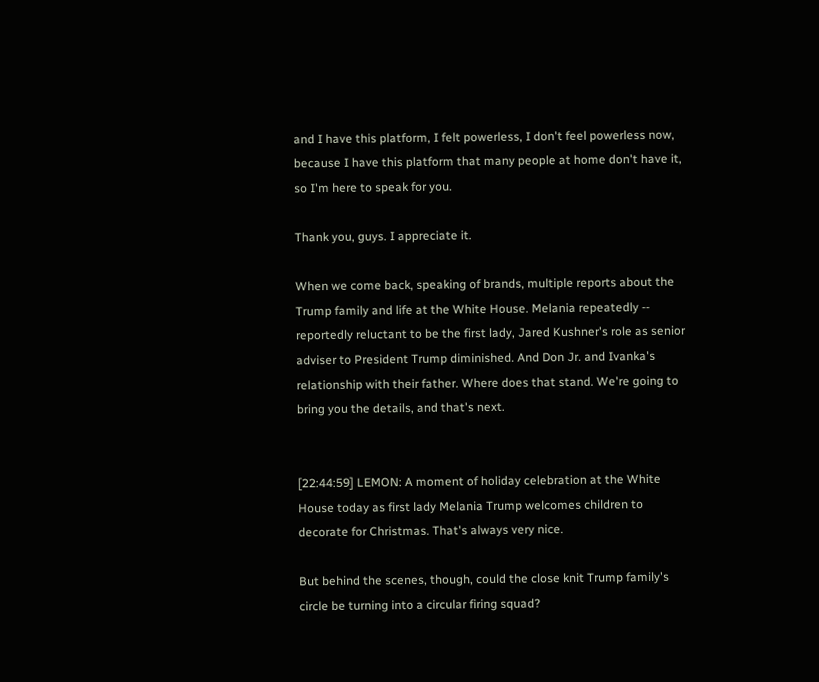and I have this platform, I felt powerless, I don't feel powerless now, because I have this platform that many people at home don't have it, so I'm here to speak for you.

Thank you, guys. I appreciate it.

When we come back, speaking of brands, multiple reports about the Trump family and life at the White House. Melania repeatedly -- reportedly reluctant to be the first lady, Jared Kushner's role as senior adviser to President Trump diminished. And Don Jr. and Ivanka's relationship with their father. Where does that stand. We're going to bring you the details, and that's next.


[22:44:59] LEMON: A moment of holiday celebration at the White House today as first lady Melania Trump welcomes children to decorate for Christmas. That's always very nice.

But behind the scenes, though, could the close knit Trump family's circle be turning into a circular firing squad?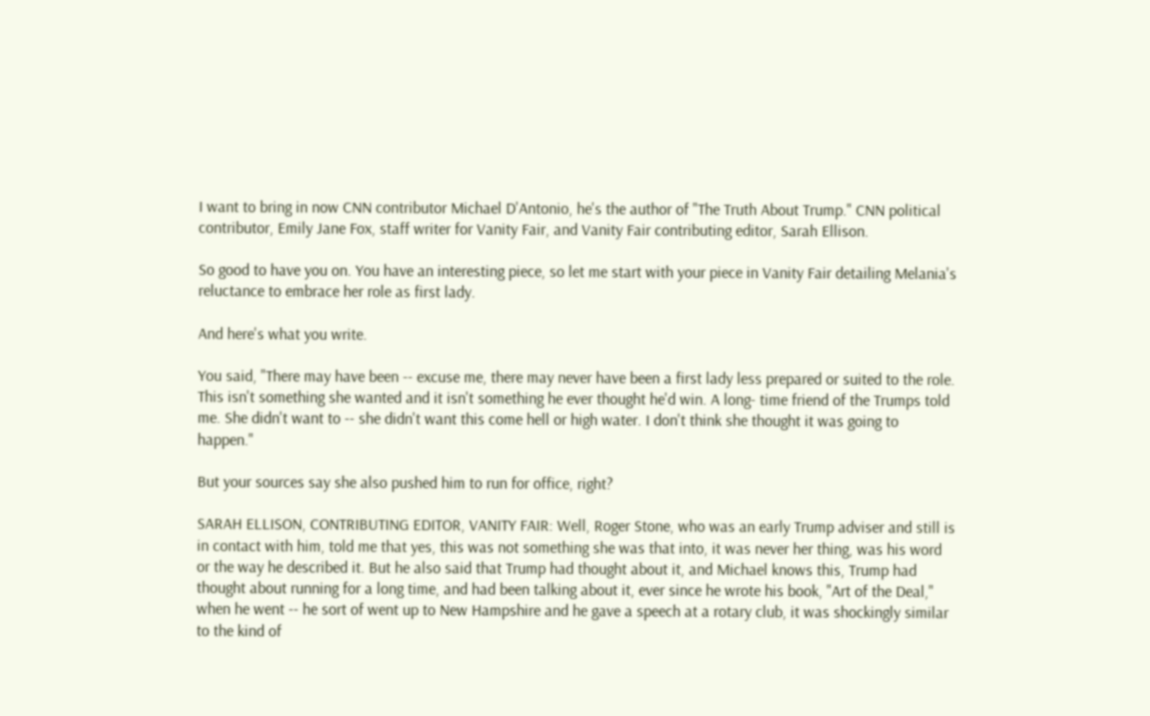I want to bring in now CNN contributor Michael D'Antonio, he's the author of "The Truth About Trump." CNN political contributor, Emily Jane Fox, staff writer for Vanity Fair, and Vanity Fair contributing editor, Sarah Ellison.

So good to have you on. You have an interesting piece, so let me start with your piece in Vanity Fair detailing Melania's reluctance to embrace her role as first lady.

And here's what you write.

You said, "There may have been -- excuse me, there may never have been a first lady less prepared or suited to the role. This isn't something she wanted and it isn't something he ever thought he'd win. A long- time friend of the Trumps told me. She didn't want to -- she didn't want this come hell or high water. I don't think she thought it was going to happen."

But your sources say she also pushed him to run for office, right?

SARAH ELLISON, CONTRIBUTING EDITOR, VANITY FAIR: Well, Roger Stone, who was an early Trump adviser and still is in contact with him, told me that yes, this was not something she was that into, it was never her thing, was his word or the way he described it. But he also said that Trump had thought about it, and Michael knows this, Trump had thought about running for a long time, and had been talking about it, ever since he wrote his book, "Art of the Deal," when he went -- he sort of went up to New Hampshire and he gave a speech at a rotary club, it was shockingly similar to the kind of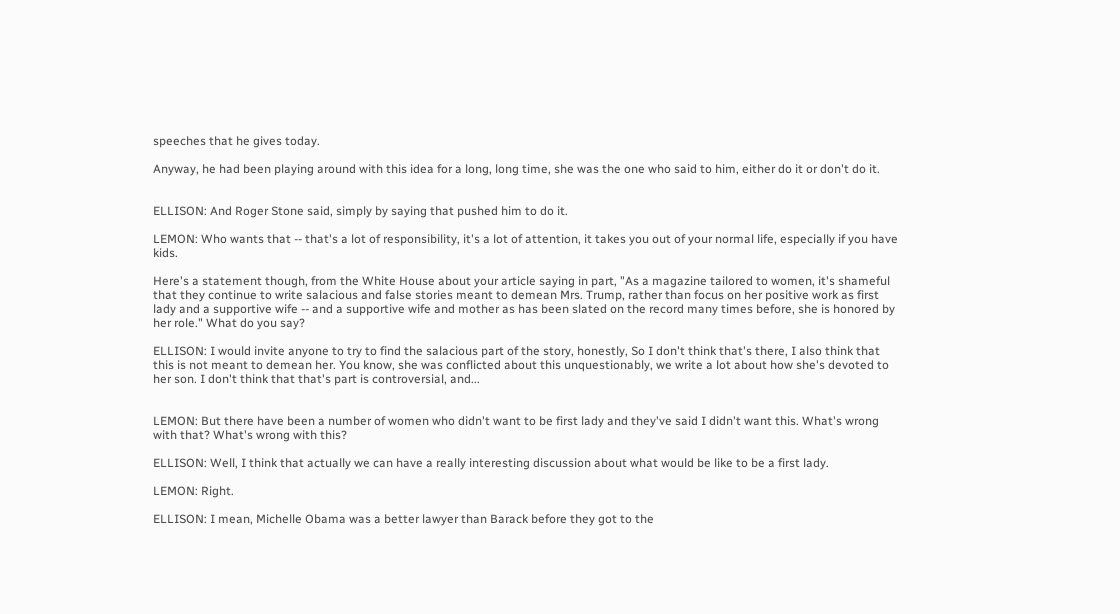speeches that he gives today.

Anyway, he had been playing around with this idea for a long, long time, she was the one who said to him, either do it or don't do it.


ELLISON: And Roger Stone said, simply by saying that pushed him to do it.

LEMON: Who wants that -- that's a lot of responsibility, it's a lot of attention, it takes you out of your normal life, especially if you have kids.

Here's a statement though, from the White House about your article saying in part, "As a magazine tailored to women, it's shameful that they continue to write salacious and false stories meant to demean Mrs. Trump, rather than focus on her positive work as first lady and a supportive wife -- and a supportive wife and mother as has been slated on the record many times before, she is honored by her role." What do you say?

ELLISON: I would invite anyone to try to find the salacious part of the story, honestly, So I don't think that's there, I also think that this is not meant to demean her. You know, she was conflicted about this unquestionably, we write a lot about how she's devoted to her son. I don't think that that's part is controversial, and...


LEMON: But there have been a number of women who didn't want to be first lady and they've said I didn't want this. What's wrong with that? What's wrong with this?

ELLISON: Well, I think that actually we can have a really interesting discussion about what would be like to be a first lady.

LEMON: Right.

ELLISON: I mean, Michelle Obama was a better lawyer than Barack before they got to the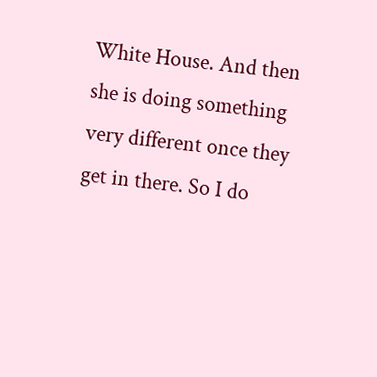White House. And then she is doing something very different once they get in there. So I do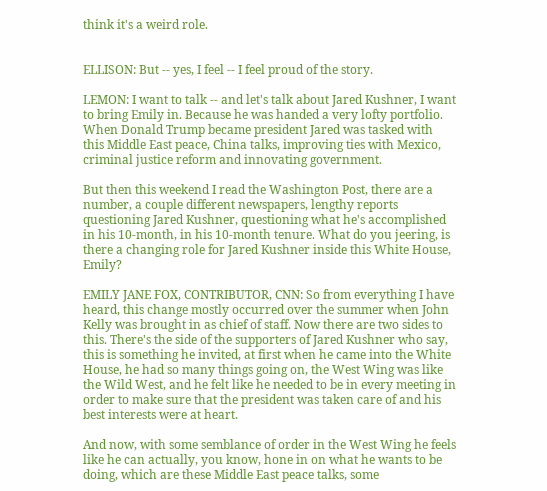think it's a weird role.


ELLISON: But -- yes, I feel -- I feel proud of the story.

LEMON: I want to talk -- and let's talk about Jared Kushner, I want to bring Emily in. Because he was handed a very lofty portfolio. When Donald Trump became president Jared was tasked with this Middle East peace, China talks, improving ties with Mexico, criminal justice reform and innovating government.

But then this weekend I read the Washington Post, there are a number, a couple different newspapers, lengthy reports questioning Jared Kushner, questioning what he's accomplished in his 10-month, in his 10-month tenure. What do you jeering, is there a changing role for Jared Kushner inside this White House, Emily?

EMILY JANE FOX, CONTRIBUTOR, CNN: So from everything I have heard, this change mostly occurred over the summer when John Kelly was brought in as chief of staff. Now there are two sides to this. There's the side of the supporters of Jared Kushner who say, this is something he invited, at first when he came into the White House, he had so many things going on, the West Wing was like the Wild West, and he felt like he needed to be in every meeting in order to make sure that the president was taken care of and his best interests were at heart.

And now, with some semblance of order in the West Wing he feels like he can actually, you know, hone in on what he wants to be doing, which are these Middle East peace talks, some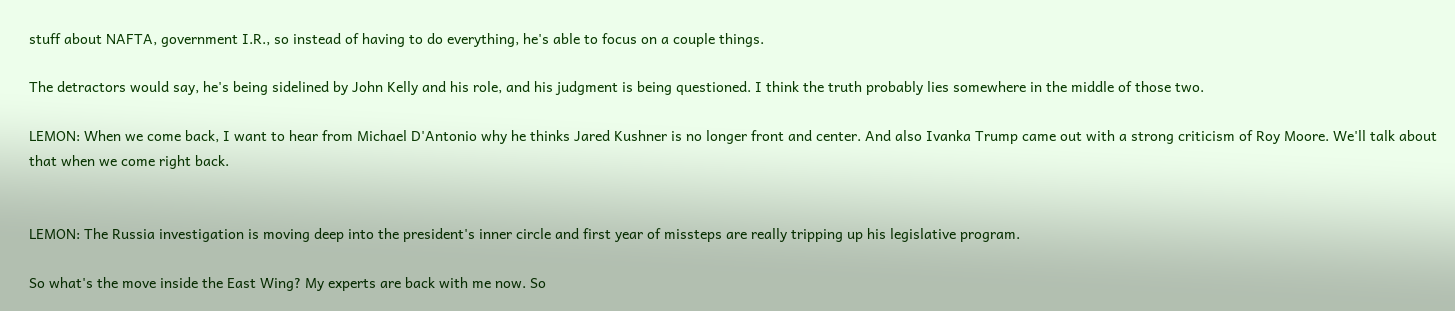stuff about NAFTA, government I.R., so instead of having to do everything, he's able to focus on a couple things.

The detractors would say, he's being sidelined by John Kelly and his role, and his judgment is being questioned. I think the truth probably lies somewhere in the middle of those two.

LEMON: When we come back, I want to hear from Michael D'Antonio why he thinks Jared Kushner is no longer front and center. And also Ivanka Trump came out with a strong criticism of Roy Moore. We'll talk about that when we come right back.


LEMON: The Russia investigation is moving deep into the president's inner circle and first year of missteps are really tripping up his legislative program.

So what's the move inside the East Wing? My experts are back with me now. So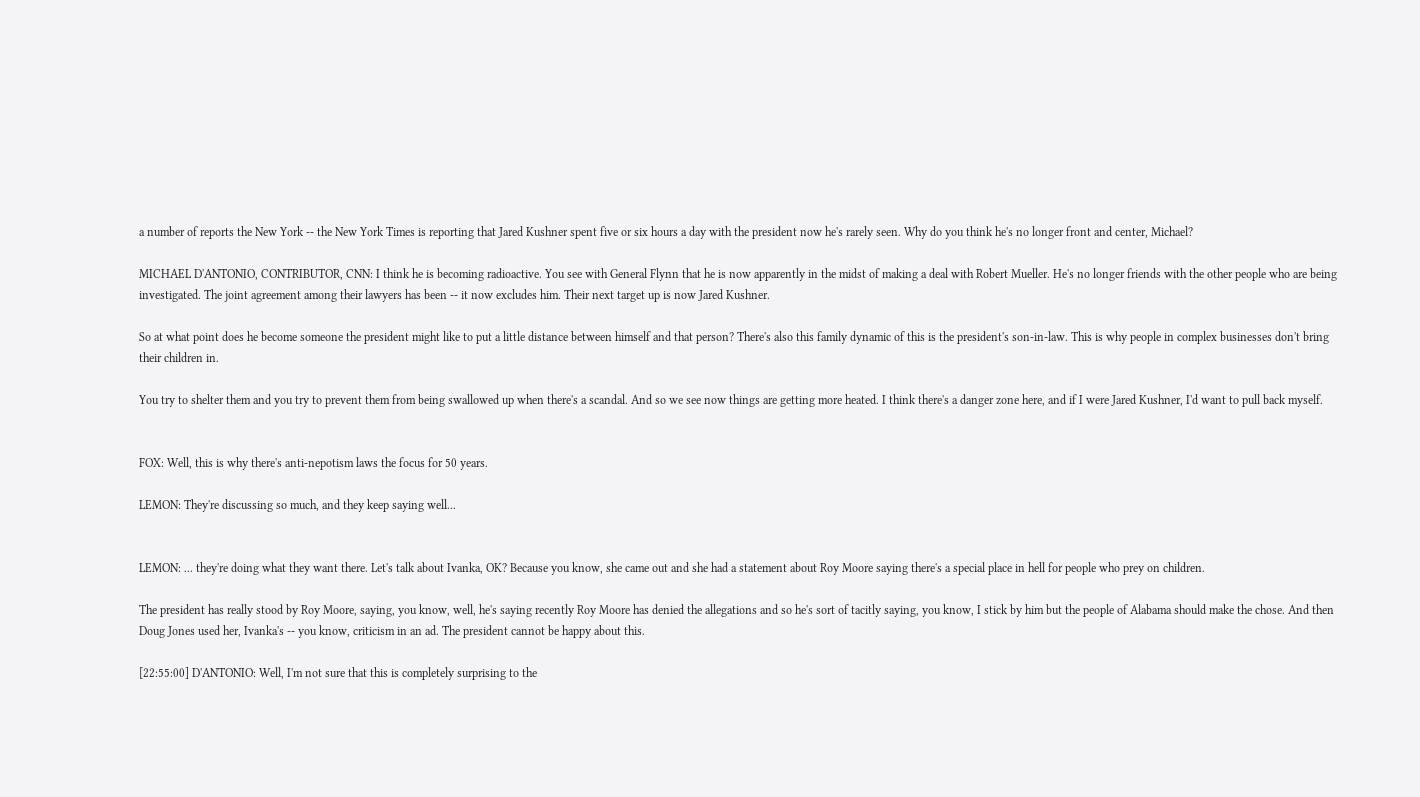a number of reports the New York -- the New York Times is reporting that Jared Kushner spent five or six hours a day with the president now he's rarely seen. Why do you think he's no longer front and center, Michael?

MICHAEL D'ANTONIO, CONTRIBUTOR, CNN: I think he is becoming radioactive. You see with General Flynn that he is now apparently in the midst of making a deal with Robert Mueller. He's no longer friends with the other people who are being investigated. The joint agreement among their lawyers has been -- it now excludes him. Their next target up is now Jared Kushner.

So at what point does he become someone the president might like to put a little distance between himself and that person? There's also this family dynamic of this is the president's son-in-law. This is why people in complex businesses don't bring their children in.

You try to shelter them and you try to prevent them from being swallowed up when there's a scandal. And so we see now things are getting more heated. I think there's a danger zone here, and if I were Jared Kushner, I'd want to pull back myself.


FOX: Well, this is why there's anti-nepotism laws the focus for 50 years.

LEMON: They're discussing so much, and they keep saying well...


LEMON: ... they're doing what they want there. Let's talk about Ivanka, OK? Because you know, she came out and she had a statement about Roy Moore saying there's a special place in hell for people who prey on children.

The president has really stood by Roy Moore, saying, you know, well, he's saying recently Roy Moore has denied the allegations and so he's sort of tacitly saying, you know, I stick by him but the people of Alabama should make the chose. And then Doug Jones used her, Ivanka's -- you know, criticism in an ad. The president cannot be happy about this.

[22:55:00] D'ANTONIO: Well, I'm not sure that this is completely surprising to the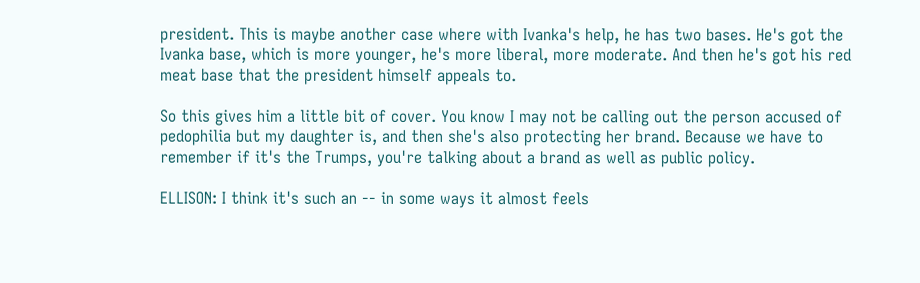president. This is maybe another case where with Ivanka's help, he has two bases. He's got the Ivanka base, which is more younger, he's more liberal, more moderate. And then he's got his red meat base that the president himself appeals to.

So this gives him a little bit of cover. You know I may not be calling out the person accused of pedophilia but my daughter is, and then she's also protecting her brand. Because we have to remember if it's the Trumps, you're talking about a brand as well as public policy.

ELLISON: I think it's such an -- in some ways it almost feels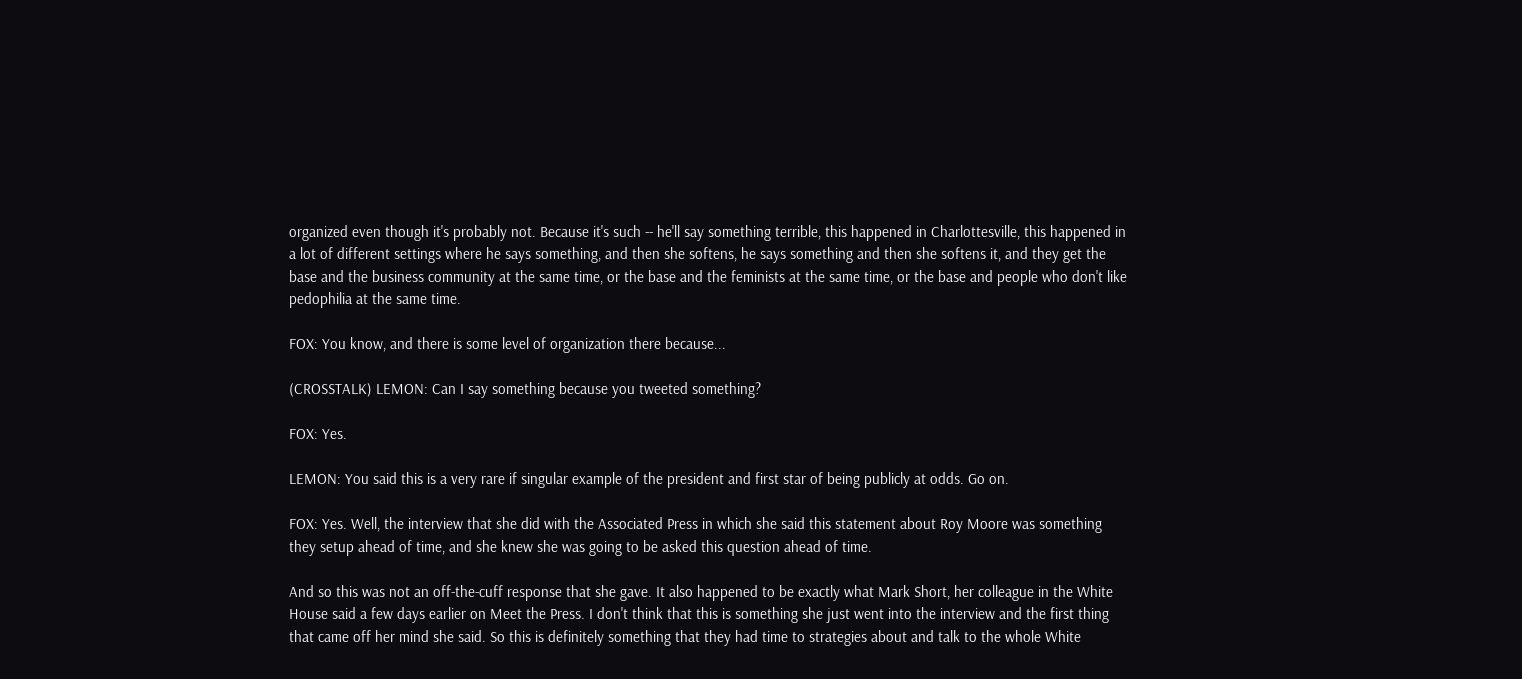organized even though it's probably not. Because it's such -- he'll say something terrible, this happened in Charlottesville, this happened in a lot of different settings where he says something, and then she softens, he says something and then she softens it, and they get the base and the business community at the same time, or the base and the feminists at the same time, or the base and people who don't like pedophilia at the same time.

FOX: You know, and there is some level of organization there because...

(CROSSTALK) LEMON: Can I say something because you tweeted something?

FOX: Yes.

LEMON: You said this is a very rare if singular example of the president and first star of being publicly at odds. Go on.

FOX: Yes. Well, the interview that she did with the Associated Press in which she said this statement about Roy Moore was something they setup ahead of time, and she knew she was going to be asked this question ahead of time.

And so this was not an off-the-cuff response that she gave. It also happened to be exactly what Mark Short, her colleague in the White House said a few days earlier on Meet the Press. I don't think that this is something she just went into the interview and the first thing that came off her mind she said. So this is definitely something that they had time to strategies about and talk to the whole White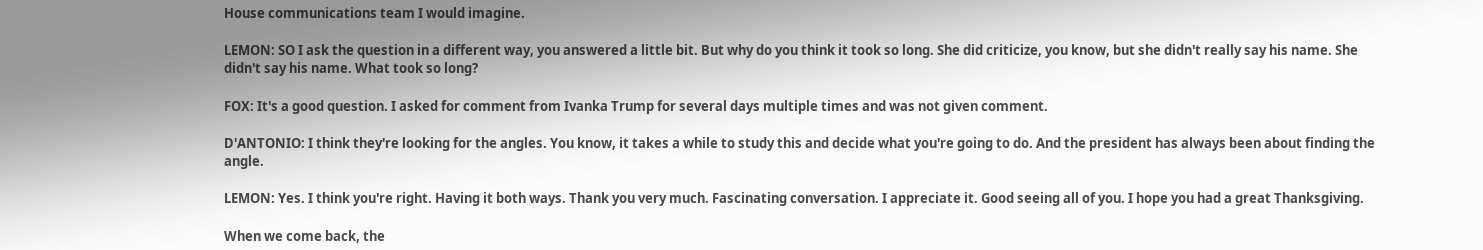House communications team I would imagine.

LEMON: SO I ask the question in a different way, you answered a little bit. But why do you think it took so long. She did criticize, you know, but she didn't really say his name. She didn't say his name. What took so long?

FOX: It's a good question. I asked for comment from Ivanka Trump for several days multiple times and was not given comment.

D'ANTONIO: I think they're looking for the angles. You know, it takes a while to study this and decide what you're going to do. And the president has always been about finding the angle.

LEMON: Yes. I think you're right. Having it both ways. Thank you very much. Fascinating conversation. I appreciate it. Good seeing all of you. I hope you had a great Thanksgiving.

When we come back, the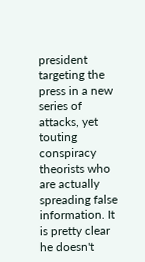president targeting the press in a new series of attacks, yet touting conspiracy theorists who are actually spreading false information. It is pretty clear he doesn't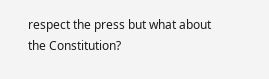respect the press but what about the Constitution?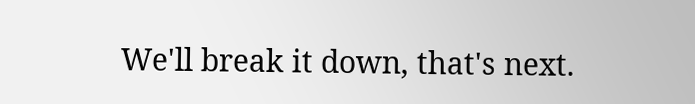We'll break it down, that's next.